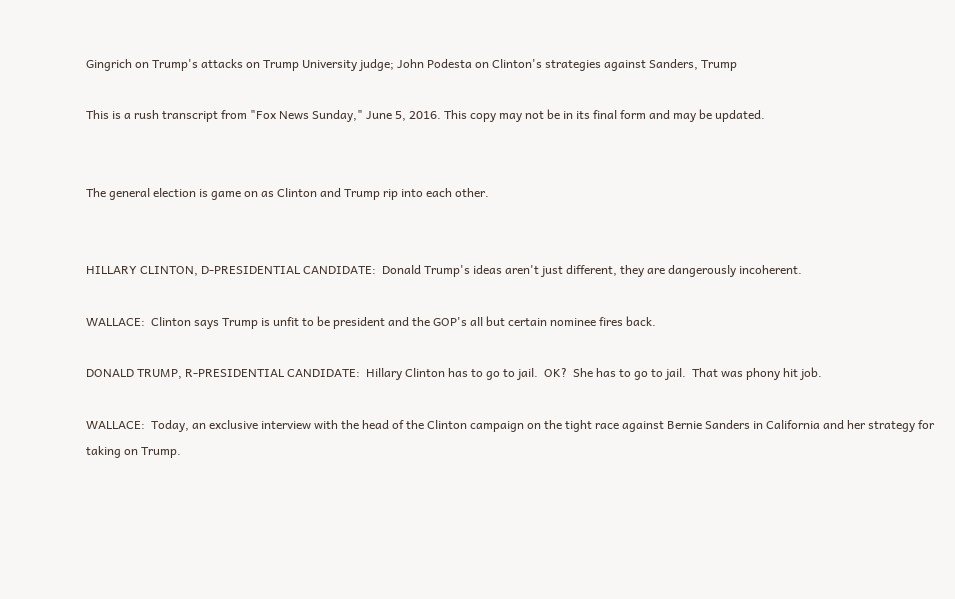Gingrich on Trump's attacks on Trump University judge; John Podesta on Clinton's strategies against Sanders, Trump

This is a rush transcript from "Fox News Sunday," June 5, 2016. This copy may not be in its final form and may be updated.


The general election is game on as Clinton and Trump rip into each other.


HILLARY CLINTON, D-PRESIDENTIAL CANDIDATE:  Donald Trump's ideas aren't just different, they are dangerously incoherent.

WALLACE:  Clinton says Trump is unfit to be president and the GOP's all but certain nominee fires back.

DONALD TRUMP, R-PRESIDENTIAL CANDIDATE:  Hillary Clinton has to go to jail.  OK?  She has to go to jail.  That was phony hit job.

WALLACE:  Today, an exclusive interview with the head of the Clinton campaign on the tight race against Bernie Sanders in California and her strategy for taking on Trump.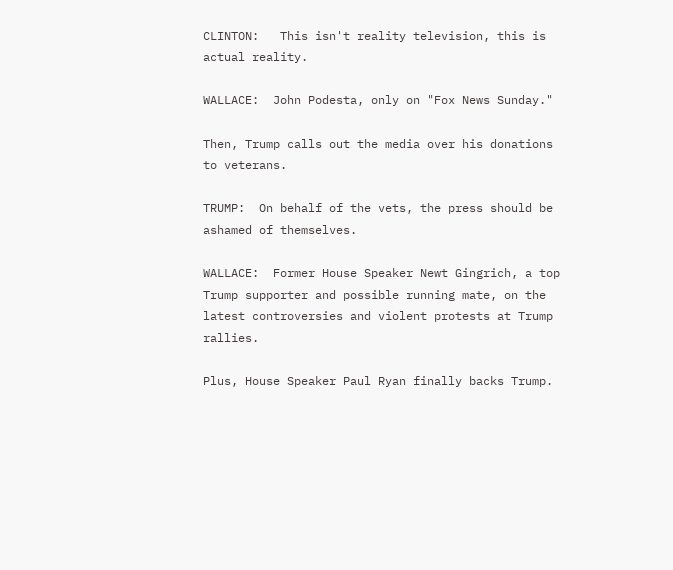CLINTON:   This isn't reality television, this is actual reality.

WALLACE:  John Podesta, only on "Fox News Sunday."

Then, Trump calls out the media over his donations to veterans.

TRUMP:  On behalf of the vets, the press should be ashamed of themselves.

WALLACE:  Former House Speaker Newt Gingrich, a top Trump supporter and possible running mate, on the latest controversies and violent protests at Trump rallies.

Plus, House Speaker Paul Ryan finally backs Trump.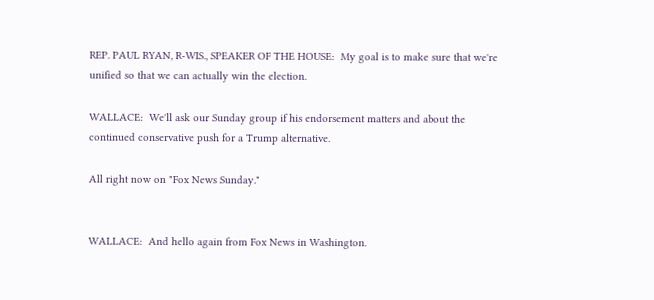REP. PAUL RYAN, R-WIS., SPEAKER OF THE HOUSE:  My goal is to make sure that we're unified so that we can actually win the election.

WALLACE:  We'll ask our Sunday group if his endorsement matters and about the continued conservative push for a Trump alternative.

All right now on "Fox News Sunday."


WALLACE:  And hello again from Fox News in Washington.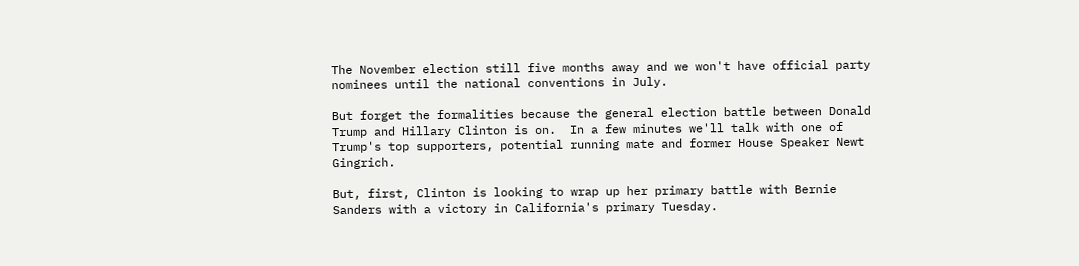The November election still five months away and we won't have official party nominees until the national conventions in July.

But forget the formalities because the general election battle between Donald Trump and Hillary Clinton is on.  In a few minutes we'll talk with one of Trump's top supporters, potential running mate and former House Speaker Newt Gingrich.

But, first, Clinton is looking to wrap up her primary battle with Bernie Sanders with a victory in California's primary Tuesday.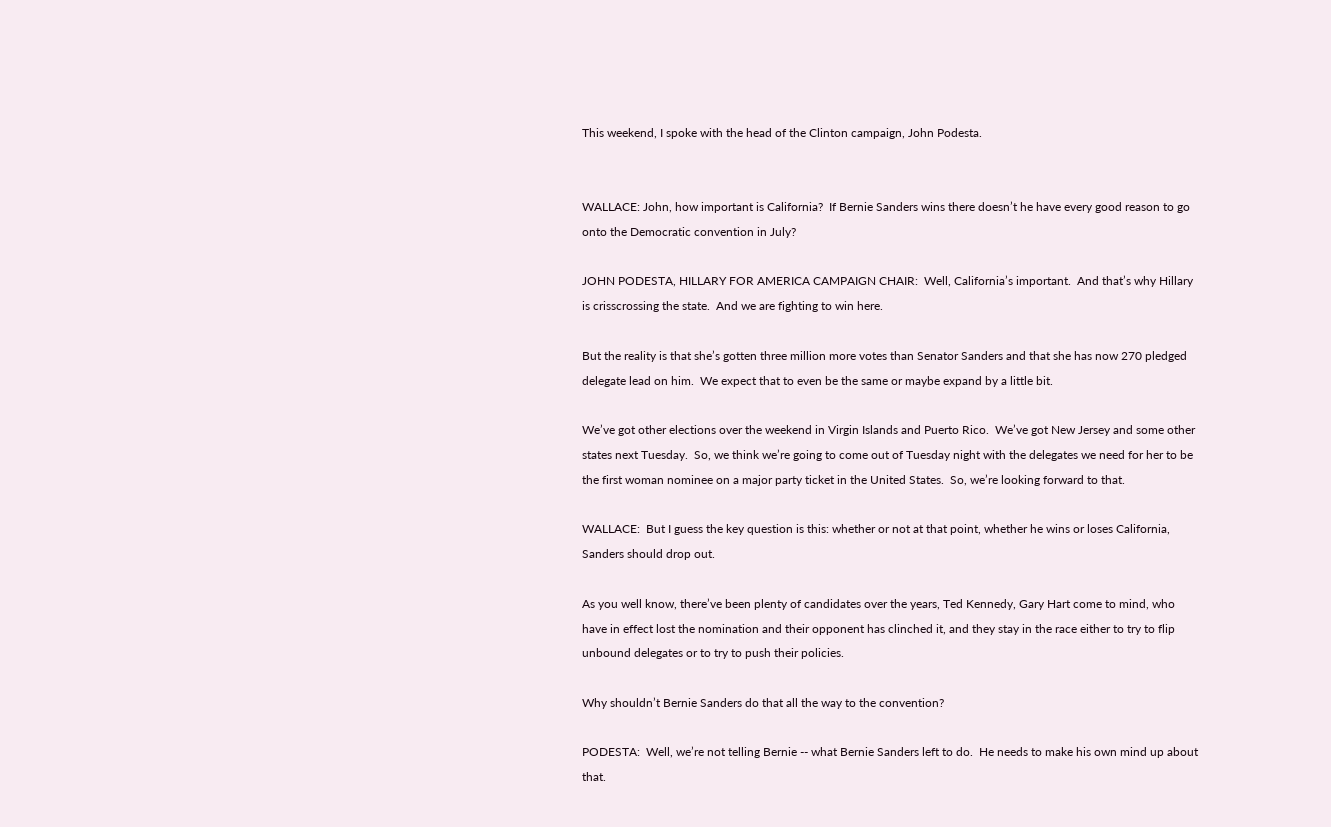This weekend, I spoke with the head of the Clinton campaign, John Podesta.


WALLACE: John, how important is California?  If Bernie Sanders wins there doesn’t he have every good reason to go onto the Democratic convention in July?

JOHN PODESTA, HILLARY FOR AMERICA CAMPAIGN CHAIR:  Well, California’s important.  And that’s why Hillary is crisscrossing the state.  And we are fighting to win here.

But the reality is that she’s gotten three million more votes than Senator Sanders and that she has now 270 pledged delegate lead on him.  We expect that to even be the same or maybe expand by a little bit.

We’ve got other elections over the weekend in Virgin Islands and Puerto Rico.  We’ve got New Jersey and some other states next Tuesday.  So, we think we’re going to come out of Tuesday night with the delegates we need for her to be the first woman nominee on a major party ticket in the United States.  So, we’re looking forward to that.

WALLACE:  But I guess the key question is this: whether or not at that point, whether he wins or loses California, Sanders should drop out.

As you well know, there’ve been plenty of candidates over the years, Ted Kennedy, Gary Hart come to mind, who have in effect lost the nomination and their opponent has clinched it, and they stay in the race either to try to flip unbound delegates or to try to push their policies.

Why shouldn’t Bernie Sanders do that all the way to the convention?

PODESTA:  Well, we’re not telling Bernie -- what Bernie Sanders left to do.  He needs to make his own mind up about that.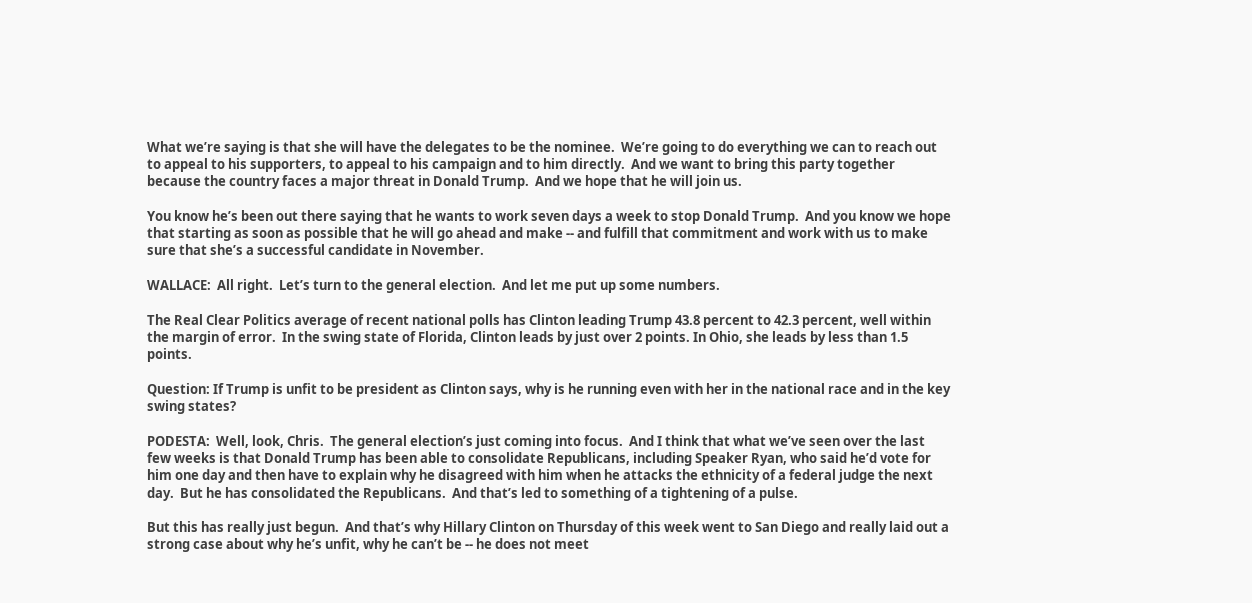What we’re saying is that she will have the delegates to be the nominee.  We’re going to do everything we can to reach out to appeal to his supporters, to appeal to his campaign and to him directly.  And we want to bring this party together because the country faces a major threat in Donald Trump.  And we hope that he will join us.

You know he’s been out there saying that he wants to work seven days a week to stop Donald Trump.  And you know we hope that starting as soon as possible that he will go ahead and make -- and fulfill that commitment and work with us to make sure that she’s a successful candidate in November.

WALLACE:  All right.  Let’s turn to the general election.  And let me put up some numbers.

The Real Clear Politics average of recent national polls has Clinton leading Trump 43.8 percent to 42.3 percent, well within the margin of error.  In the swing state of Florida, Clinton leads by just over 2 points. In Ohio, she leads by less than 1.5 points.

Question: If Trump is unfit to be president as Clinton says, why is he running even with her in the national race and in the key swing states?

PODESTA:  Well, look, Chris.  The general election’s just coming into focus.  And I think that what we’ve seen over the last few weeks is that Donald Trump has been able to consolidate Republicans, including Speaker Ryan, who said he’d vote for him one day and then have to explain why he disagreed with him when he attacks the ethnicity of a federal judge the next day.  But he has consolidated the Republicans.  And that’s led to something of a tightening of a pulse.

But this has really just begun.  And that’s why Hillary Clinton on Thursday of this week went to San Diego and really laid out a strong case about why he’s unfit, why he can’t be -- he does not meet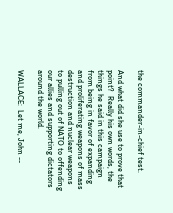the commander-in-chief test.

And what did she use to prove that point?  Really his own words, the things he said in this campaign from being in favor of expanding and proliferating weapons of mass destruction and nuclear weapons to pulling out of NATO to offending our allies and supporting dictators around the world.

WALLACE:  Let me, John --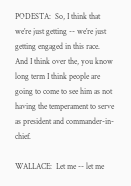PODESTA:  So, I think that we’re just getting -- we’re just getting engaged in this race.  And I think over the, you know long term I think people are going to come to see him as not having the temperament to serve as president and commander-in-chief.

WALLACE:  Let me -- let me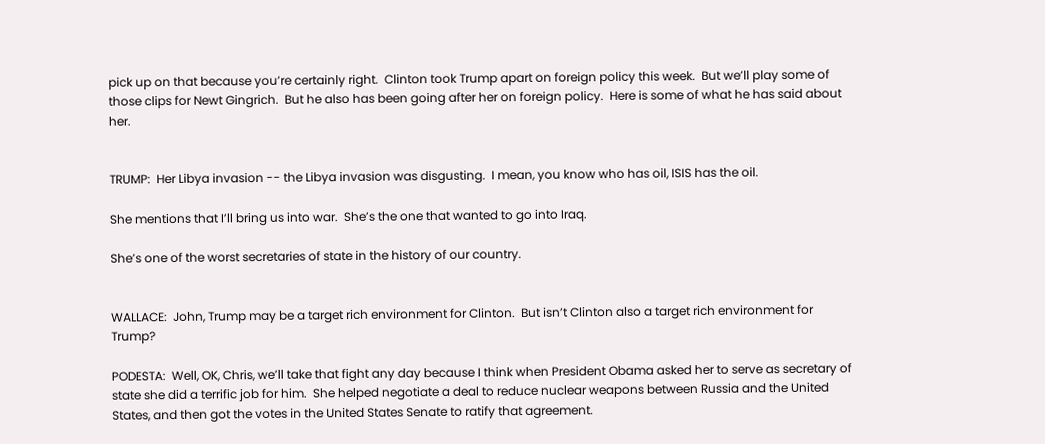pick up on that because you’re certainly right.  Clinton took Trump apart on foreign policy this week.  But we’ll play some of those clips for Newt Gingrich.  But he also has been going after her on foreign policy.  Here is some of what he has said about her.


TRUMP:  Her Libya invasion -- the Libya invasion was disgusting.  I mean, you know who has oil, ISIS has the oil.

She mentions that I’ll bring us into war.  She’s the one that wanted to go into Iraq.

She’s one of the worst secretaries of state in the history of our country.


WALLACE:  John, Trump may be a target rich environment for Clinton.  But isn’t Clinton also a target rich environment for Trump?

PODESTA:  Well, OK, Chris, we’ll take that fight any day because I think when President Obama asked her to serve as secretary of state she did a terrific job for him.  She helped negotiate a deal to reduce nuclear weapons between Russia and the United States, and then got the votes in the United States Senate to ratify that agreement.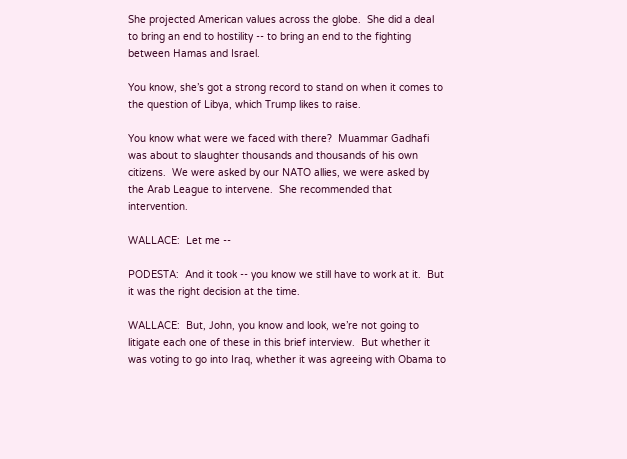She projected American values across the globe.  She did a deal to bring an end to hostility -- to bring an end to the fighting between Hamas and Israel.

You know, she’s got a strong record to stand on when it comes to the question of Libya, which Trump likes to raise.

You know what were we faced with there?  Muammar Gadhafi was about to slaughter thousands and thousands of his own citizens.  We were asked by our NATO allies, we were asked by the Arab League to intervene.  She recommended that intervention.

WALLACE:  Let me --

PODESTA:  And it took -- you know we still have to work at it.  But it was the right decision at the time.

WALLACE:  But, John, you know and look, we’re not going to litigate each one of these in this brief interview.  But whether it was voting to go into Iraq, whether it was agreeing with Obama to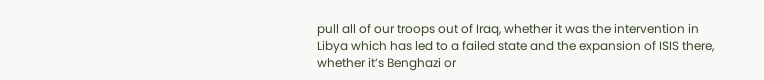pull all of our troops out of Iraq, whether it was the intervention in Libya which has led to a failed state and the expansion of ISIS there, whether it’s Benghazi or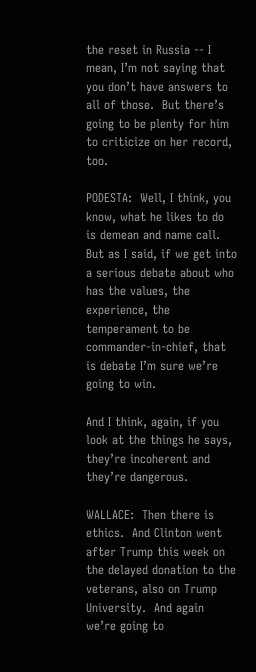the reset in Russia -- I mean, I’m not saying that you don’t have answers to all of those.  But there’s going to be plenty for him to criticize on her record, too.

PODESTA:  Well, I think, you know, what he likes to do is demean and name call.  But as I said, if we get into a serious debate about who has the values, the experience, the temperament to be commander-in-chief, that is debate I’m sure we’re going to win.

And I think, again, if you look at the things he says, they’re incoherent and they’re dangerous.

WALLACE:  Then there is ethics.  And Clinton went after Trump this week on the delayed donation to the veterans, also on Trump University.  And again we’re going to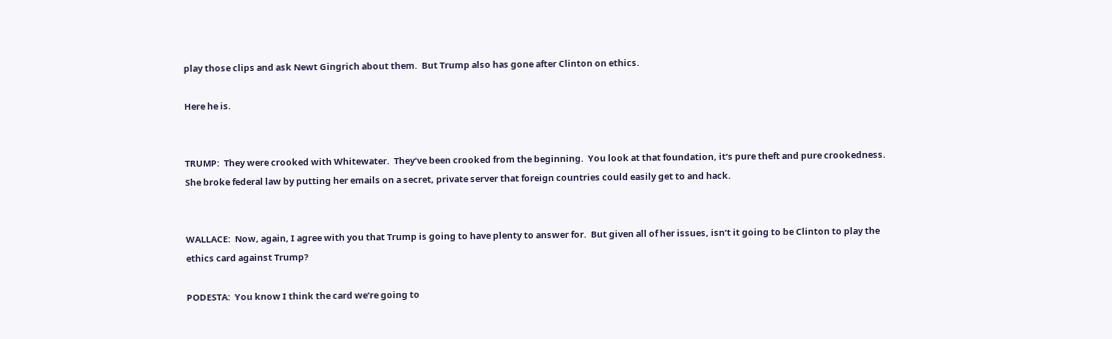play those clips and ask Newt Gingrich about them.  But Trump also has gone after Clinton on ethics.

Here he is.


TRUMP:  They were crooked with Whitewater.  They’ve been crooked from the beginning.  You look at that foundation, it’s pure theft and pure crookedness.  She broke federal law by putting her emails on a secret, private server that foreign countries could easily get to and hack.


WALLACE:  Now, again, I agree with you that Trump is going to have plenty to answer for.  But given all of her issues, isn’t it going to be Clinton to play the ethics card against Trump?

PODESTA:  You know I think the card we’re going to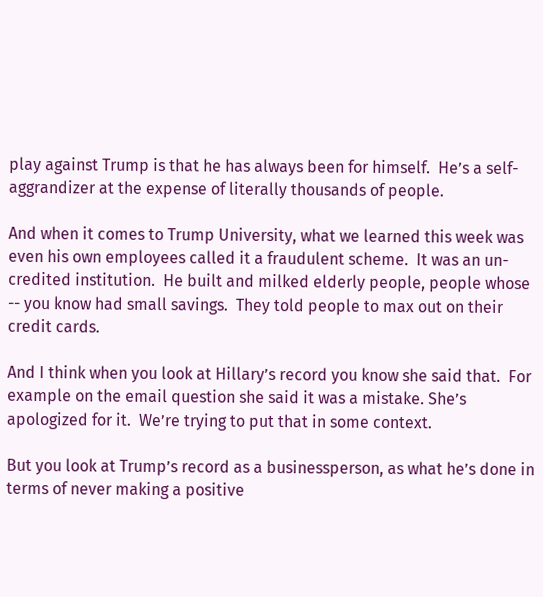play against Trump is that he has always been for himself.  He’s a self-aggrandizer at the expense of literally thousands of people.

And when it comes to Trump University, what we learned this week was even his own employees called it a fraudulent scheme.  It was an un-credited institution.  He built and milked elderly people, people whose -- you know had small savings.  They told people to max out on their credit cards.

And I think when you look at Hillary’s record you know she said that.  For example on the email question she said it was a mistake. She’s apologized for it.  We’re trying to put that in some context.

But you look at Trump’s record as a businessperson, as what he’s done in terms of never making a positive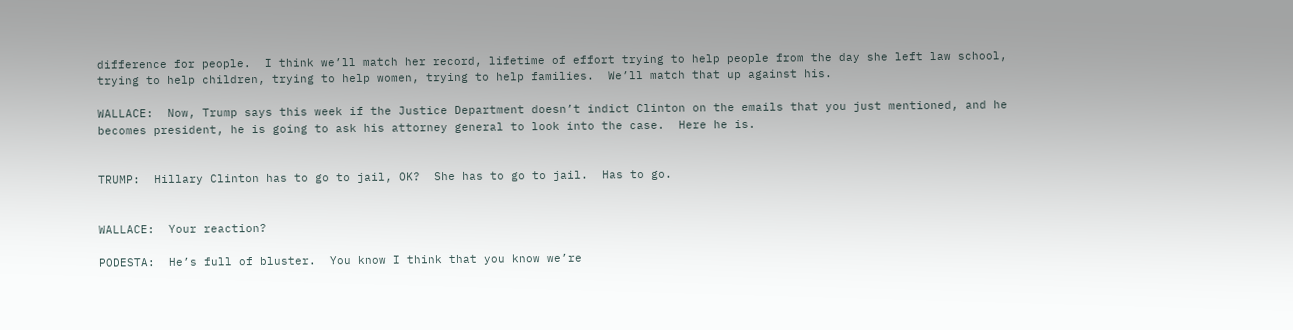difference for people.  I think we’ll match her record, lifetime of effort trying to help people from the day she left law school, trying to help children, trying to help women, trying to help families.  We’ll match that up against his.

WALLACE:  Now, Trump says this week if the Justice Department doesn’t indict Clinton on the emails that you just mentioned, and he becomes president, he is going to ask his attorney general to look into the case.  Here he is.


TRUMP:  Hillary Clinton has to go to jail, OK?  She has to go to jail.  Has to go.


WALLACE:  Your reaction?

PODESTA:  He’s full of bluster.  You know I think that you know we’re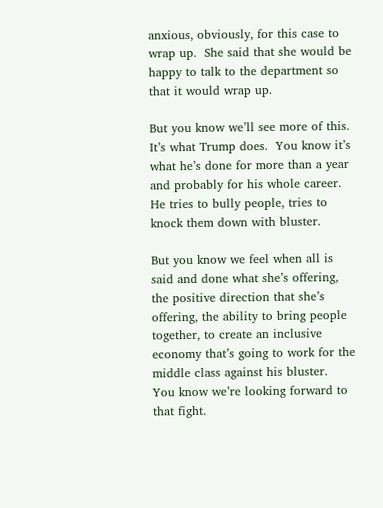anxious, obviously, for this case to wrap up.  She said that she would be happy to talk to the department so that it would wrap up.

But you know we’ll see more of this.  It’s what Trump does.  You know it’s what he’s done for more than a year and probably for his whole career.  He tries to bully people, tries to knock them down with bluster.

But you know we feel when all is said and done what she’s offering, the positive direction that she’s offering, the ability to bring people together, to create an inclusive economy that’s going to work for the middle class against his bluster.  You know we’re looking forward to that fight.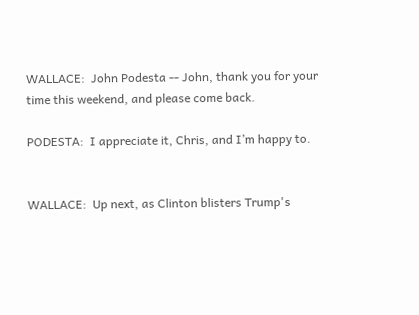WALLACE:  John Podesta -- John, thank you for your time this weekend, and please come back.

PODESTA:  I appreciate it, Chris, and I’m happy to.


WALLACE:  Up next, as Clinton blisters Trump's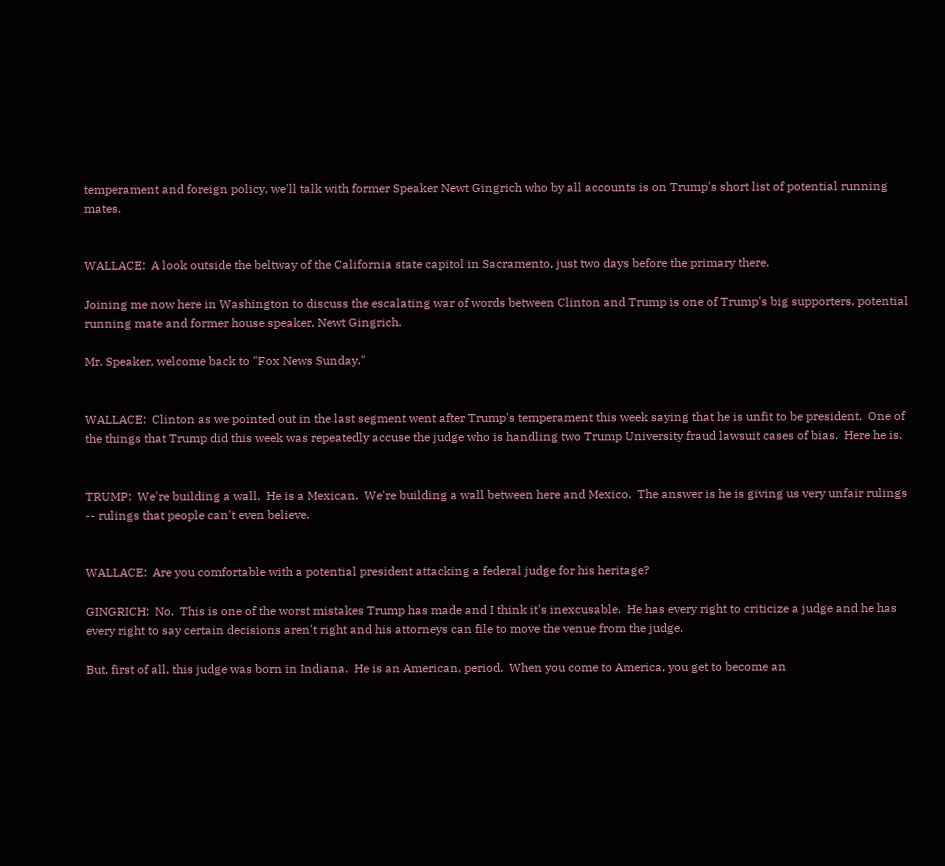temperament and foreign policy, we'll talk with former Speaker Newt Gingrich who by all accounts is on Trump's short list of potential running mates.


WALLACE:  A look outside the beltway of the California state capitol in Sacramento, just two days before the primary there.

Joining me now here in Washington to discuss the escalating war of words between Clinton and Trump is one of Trump's big supporters, potential running mate and former house speaker, Newt Gingrich.

Mr. Speaker, welcome back to "Fox News Sunday."


WALLACE:  Clinton as we pointed out in the last segment went after Trump's temperament this week saying that he is unfit to be president.  One of the things that Trump did this week was repeatedly accuse the judge who is handling two Trump University fraud lawsuit cases of bias.  Here he is.


TRUMP:  We're building a wall.  He is a Mexican.  We're building a wall between here and Mexico.  The answer is he is giving us very unfair rulings -- rulings that people can't even believe.


WALLACE:  Are you comfortable with a potential president attacking a federal judge for his heritage?

GINGRICH:  No.  This is one of the worst mistakes Trump has made and I think it's inexcusable.  He has every right to criticize a judge and he has every right to say certain decisions aren't right and his attorneys can file to move the venue from the judge.

But, first of all, this judge was born in Indiana.  He is an American, period.  When you come to America, you get to become an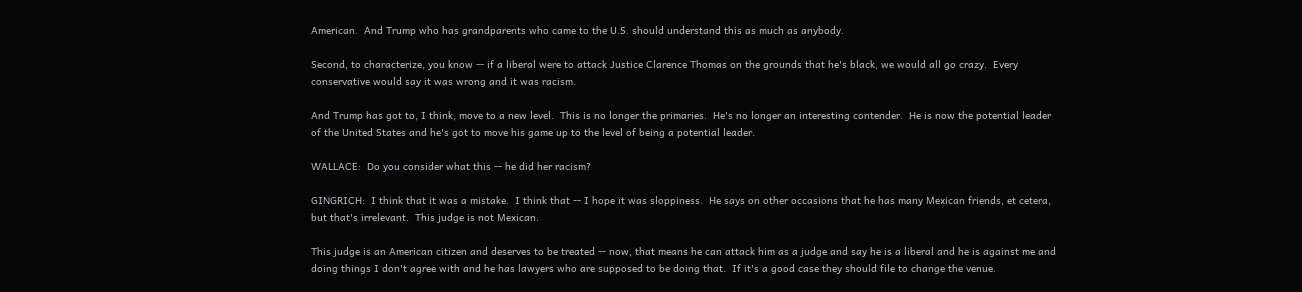American.  And Trump who has grandparents who came to the U.S. should understand this as much as anybody.

Second, to characterize, you know -- if a liberal were to attack Justice Clarence Thomas on the grounds that he's black, we would all go crazy.  Every conservative would say it was wrong and it was racism.

And Trump has got to, I think, move to a new level.  This is no longer the primaries.  He's no longer an interesting contender.  He is now the potential leader of the United States and he's got to move his game up to the level of being a potential leader.

WALLACE:  Do you consider what this -- he did her racism?

GINGRICH:  I think that it was a mistake.  I think that -- I hope it was sloppiness.  He says on other occasions that he has many Mexican friends, et cetera, but that's irrelevant.  This judge is not Mexican.

This judge is an American citizen and deserves to be treated -- now, that means he can attack him as a judge and say he is a liberal and he is against me and doing things I don't agree with and he has lawyers who are supposed to be doing that.  If it's a good case they should file to change the venue.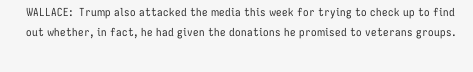WALLACE:  Trump also attacked the media this week for trying to check up to find out whether, in fact, he had given the donations he promised to veterans groups.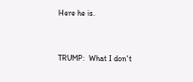Here he is.


TRUMP:  What I don't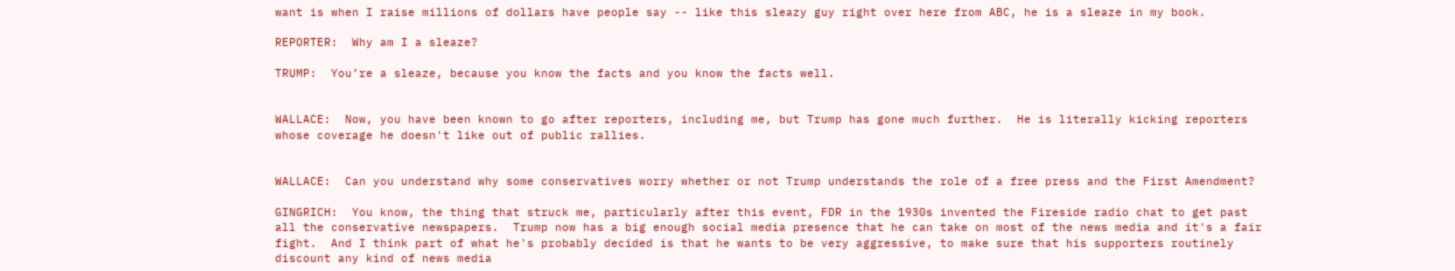want is when I raise millions of dollars have people say -- like this sleazy guy right over here from ABC, he is a sleaze in my book.

REPORTER:  Why am I a sleaze?

TRUMP:  You’re a sleaze, because you know the facts and you know the facts well.


WALLACE:  Now, you have been known to go after reporters, including me, but Trump has gone much further.  He is literally kicking reporters whose coverage he doesn't like out of public rallies.


WALLACE:  Can you understand why some conservatives worry whether or not Trump understands the role of a free press and the First Amendment?

GINGRICH:  You know, the thing that struck me, particularly after this event, FDR in the 1930s invented the Fireside radio chat to get past all the conservative newspapers.  Trump now has a big enough social media presence that he can take on most of the news media and it's a fair fight.  And I think part of what he's probably decided is that he wants to be very aggressive, to make sure that his supporters routinely discount any kind of news media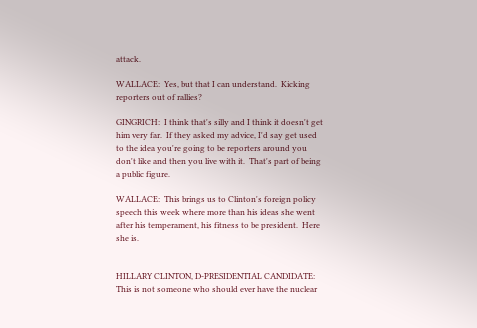attack.

WALLACE:  Yes, but that I can understand.  Kicking reporters out of rallies?

GINGRICH:  I think that's silly and I think it doesn't get him very far.  If they asked my advice, I'd say get used to the idea you're going to be reporters around you don't like and then you live with it.  That's part of being a public figure.

WALLACE:  This brings us to Clinton's foreign policy speech this week where more than his ideas she went after his temperament, his fitness to be president.  Here she is.


HILLARY CLINTON, D-PRESIDENTIAL CANDIDATE:  This is not someone who should ever have the nuclear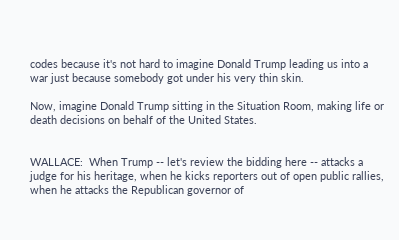codes because it's not hard to imagine Donald Trump leading us into a war just because somebody got under his very thin skin.

Now, imagine Donald Trump sitting in the Situation Room, making life or death decisions on behalf of the United States.


WALLACE:  When Trump -- let's review the bidding here -- attacks a judge for his heritage, when he kicks reporters out of open public rallies, when he attacks the Republican governor of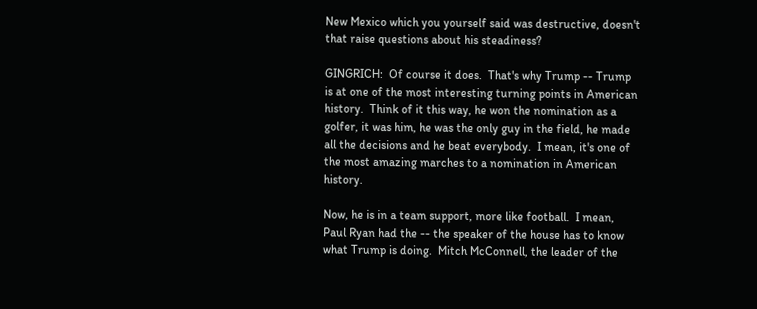New Mexico which you yourself said was destructive, doesn't that raise questions about his steadiness?

GINGRICH:  Of course it does.  That's why Trump -- Trump is at one of the most interesting turning points in American history.  Think of it this way, he won the nomination as a golfer, it was him, he was the only guy in the field, he made all the decisions and he beat everybody.  I mean, it's one of the most amazing marches to a nomination in American history.

Now, he is in a team support, more like football.  I mean, Paul Ryan had the -- the speaker of the house has to know what Trump is doing.  Mitch McConnell, the leader of the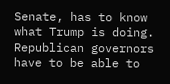Senate, has to know what Trump is doing.  Republican governors have to be able to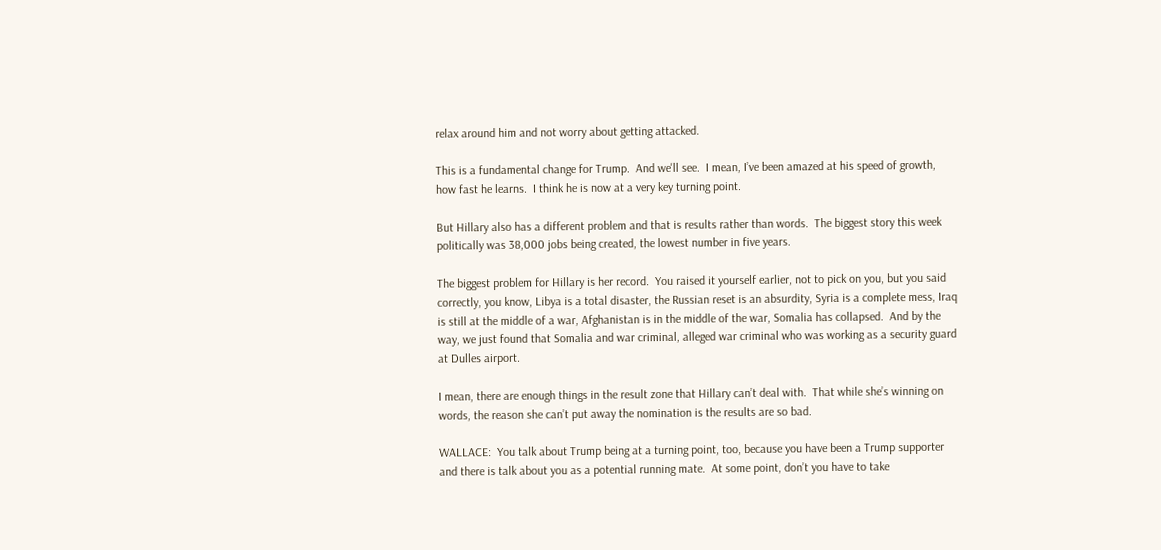relax around him and not worry about getting attacked.

This is a fundamental change for Trump.  And we'll see.  I mean, I’ve been amazed at his speed of growth, how fast he learns.  I think he is now at a very key turning point.

But Hillary also has a different problem and that is results rather than words.  The biggest story this week politically was 38,000 jobs being created, the lowest number in five years.

The biggest problem for Hillary is her record.  You raised it yourself earlier, not to pick on you, but you said correctly, you know, Libya is a total disaster, the Russian reset is an absurdity, Syria is a complete mess, Iraq is still at the middle of a war, Afghanistan is in the middle of the war, Somalia has collapsed.  And by the way, we just found that Somalia and war criminal, alleged war criminal who was working as a security guard at Dulles airport.

I mean, there are enough things in the result zone that Hillary can’t deal with.  That while she’s winning on words, the reason she can’t put away the nomination is the results are so bad.

WALLACE:  You talk about Trump being at a turning point, too, because you have been a Trump supporter and there is talk about you as a potential running mate.  At some point, don’t you have to take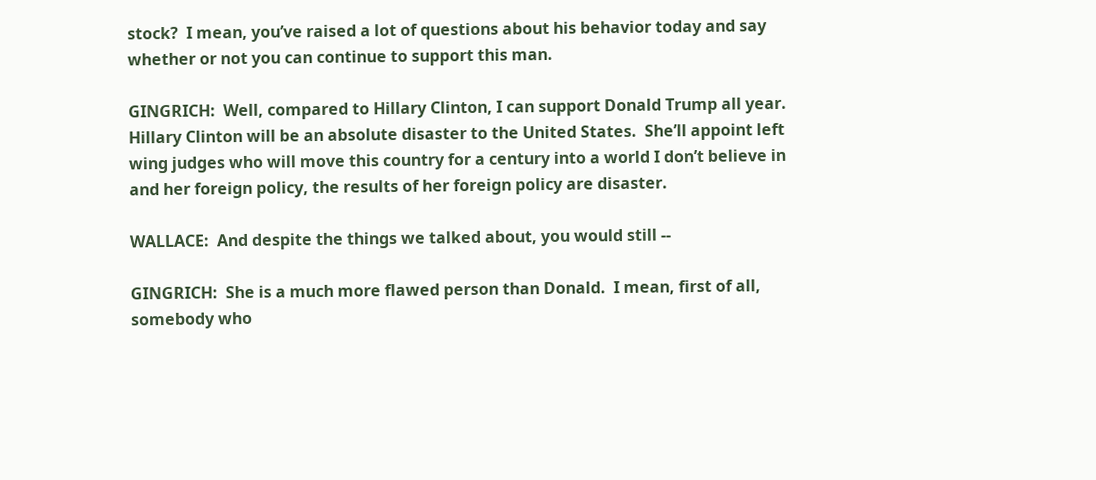stock?  I mean, you’ve raised a lot of questions about his behavior today and say whether or not you can continue to support this man.

GINGRICH:  Well, compared to Hillary Clinton, I can support Donald Trump all year.  Hillary Clinton will be an absolute disaster to the United States.  She’ll appoint left wing judges who will move this country for a century into a world I don’t believe in and her foreign policy, the results of her foreign policy are disaster.

WALLACE:  And despite the things we talked about, you would still --

GINGRICH:  She is a much more flawed person than Donald.  I mean, first of all, somebody who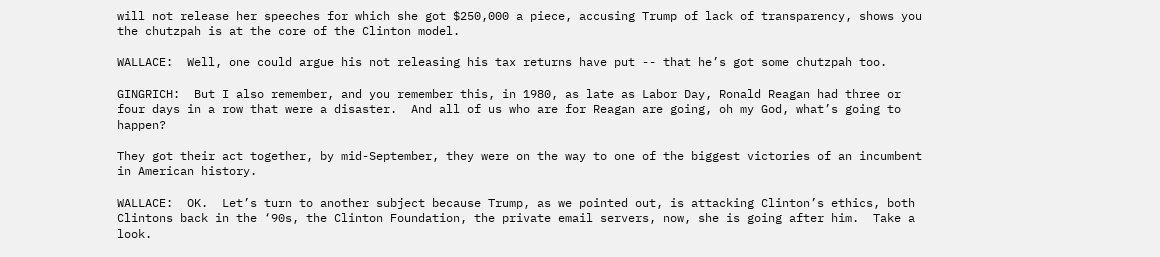will not release her speeches for which she got $250,000 a piece, accusing Trump of lack of transparency, shows you the chutzpah is at the core of the Clinton model.

WALLACE:  Well, one could argue his not releasing his tax returns have put -- that he’s got some chutzpah too.

GINGRICH:  But I also remember, and you remember this, in 1980, as late as Labor Day, Ronald Reagan had three or four days in a row that were a disaster.  And all of us who are for Reagan are going, oh my God, what’s going to happen?

They got their act together, by mid-September, they were on the way to one of the biggest victories of an incumbent in American history.

WALLACE:  OK.  Let’s turn to another subject because Trump, as we pointed out, is attacking Clinton’s ethics, both Clintons back in the ‘90s, the Clinton Foundation, the private email servers, now, she is going after him.  Take a look.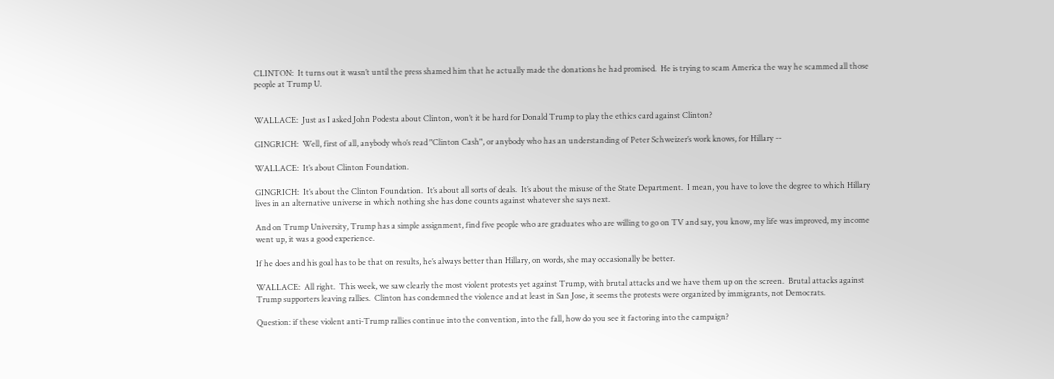CLINTON:  It turns out it wasn’t until the press shamed him that he actually made the donations he had promised.  He is trying to scam America the way he scammed all those people at Trump U.


WALLACE:  Just as I asked John Podesta about Clinton, won’t it be hard for Donald Trump to play the ethics card against Clinton?

GINGRICH:  Well, first of all, anybody who’s read "Clinton Cash", or anybody who has an understanding of Peter Schweizer’s work knows, for Hillary --

WALLACE:  It’s about Clinton Foundation.

GINGRICH:  It’s about the Clinton Foundation.  It’s about all sorts of deals.  It’s about the misuse of the State Department.  I mean, you have to love the degree to which Hillary lives in an alternative universe in which nothing she has done counts against whatever she says next.

And on Trump University, Trump has a simple assignment, find five people who are graduates who are willing to go on TV and say, you know, my life was improved, my income went up, it was a good experience.

If he does and his goal has to be that on results, he’s always better than Hillary, on words, she may occasionally be better.

WALLACE:  All right.  This week, we saw clearly the most violent protests yet against Trump, with brutal attacks and we have them up on the screen.  Brutal attacks against Trump supporters leaving rallies.  Clinton has condemned the violence and at least in San Jose, it seems the protests were organized by immigrants, not Democrats.

Question: if these violent anti-Trump rallies continue into the convention, into the fall, how do you see it factoring into the campaign?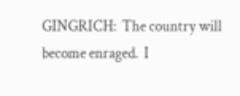GINGRICH:  The country will become enraged.  I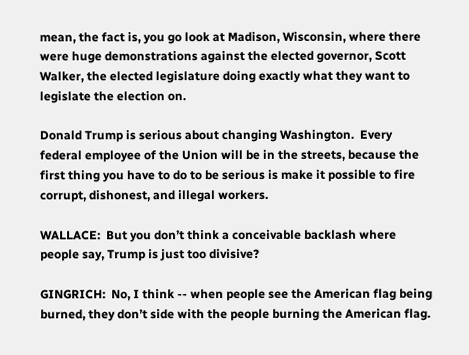mean, the fact is, you go look at Madison, Wisconsin, where there were huge demonstrations against the elected governor, Scott Walker, the elected legislature doing exactly what they want to legislate the election on.

Donald Trump is serious about changing Washington.  Every federal employee of the Union will be in the streets, because the first thing you have to do to be serious is make it possible to fire corrupt, dishonest, and illegal workers.

WALLACE:  But you don’t think a conceivable backlash where people say, Trump is just too divisive?

GINGRICH:  No, I think -- when people see the American flag being burned, they don’t side with the people burning the American flag.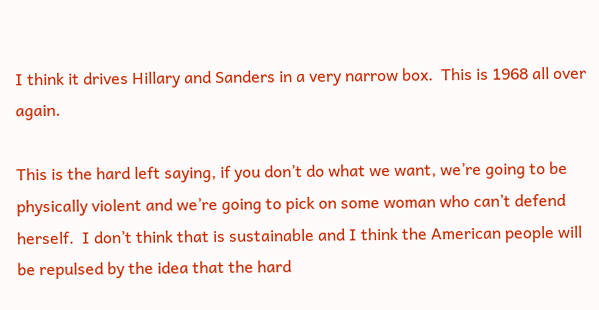I think it drives Hillary and Sanders in a very narrow box.  This is 1968 all over again.

This is the hard left saying, if you don’t do what we want, we’re going to be physically violent and we’re going to pick on some woman who can’t defend herself.  I don’t think that is sustainable and I think the American people will be repulsed by the idea that the hard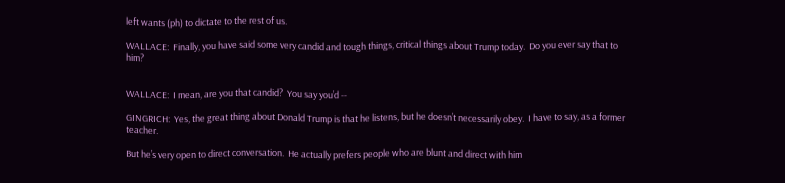left wants (ph) to dictate to the rest of us.

WALLACE:  Finally, you have said some very candid and tough things, critical things about Trump today.  Do you ever say that to him?


WALLACE:  I mean, are you that candid?  You say you’d --

GINGRICH:  Yes, the great thing about Donald Trump is that he listens, but he doesn’t necessarily obey.  I have to say, as a former teacher.

But he’s very open to direct conversation.  He actually prefers people who are blunt and direct with him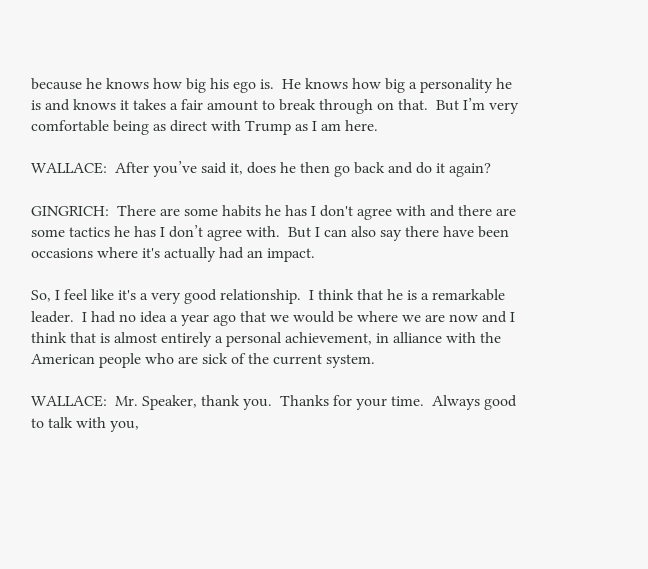because he knows how big his ego is.  He knows how big a personality he is and knows it takes a fair amount to break through on that.  But I’m very comfortable being as direct with Trump as I am here.

WALLACE:  After you’ve said it, does he then go back and do it again?

GINGRICH:  There are some habits he has I don't agree with and there are some tactics he has I don’t agree with.  But I can also say there have been occasions where it's actually had an impact.

So, I feel like it's a very good relationship.  I think that he is a remarkable leader.  I had no idea a year ago that we would be where we are now and I think that is almost entirely a personal achievement, in alliance with the American people who are sick of the current system.

WALLACE:  Mr. Speaker, thank you.  Thanks for your time.  Always good to talk with you,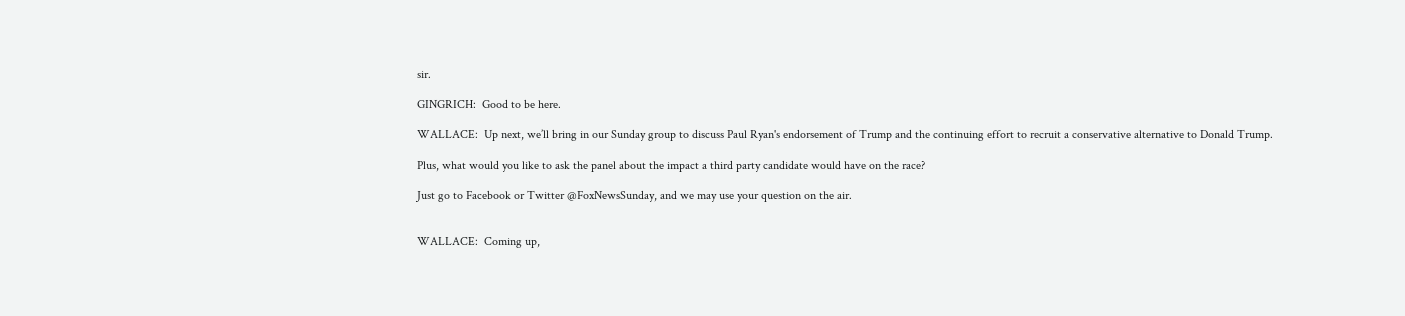sir.

GINGRICH:  Good to be here.

WALLACE:  Up next, we’ll bring in our Sunday group to discuss Paul Ryan's endorsement of Trump and the continuing effort to recruit a conservative alternative to Donald Trump.

Plus, what would you like to ask the panel about the impact a third party candidate would have on the race?

Just go to Facebook or Twitter @FoxNewsSunday, and we may use your question on the air.


WALLACE:  Coming up,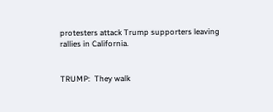protesters attack Trump supporters leaving rallies in California.


TRUMP:  They walk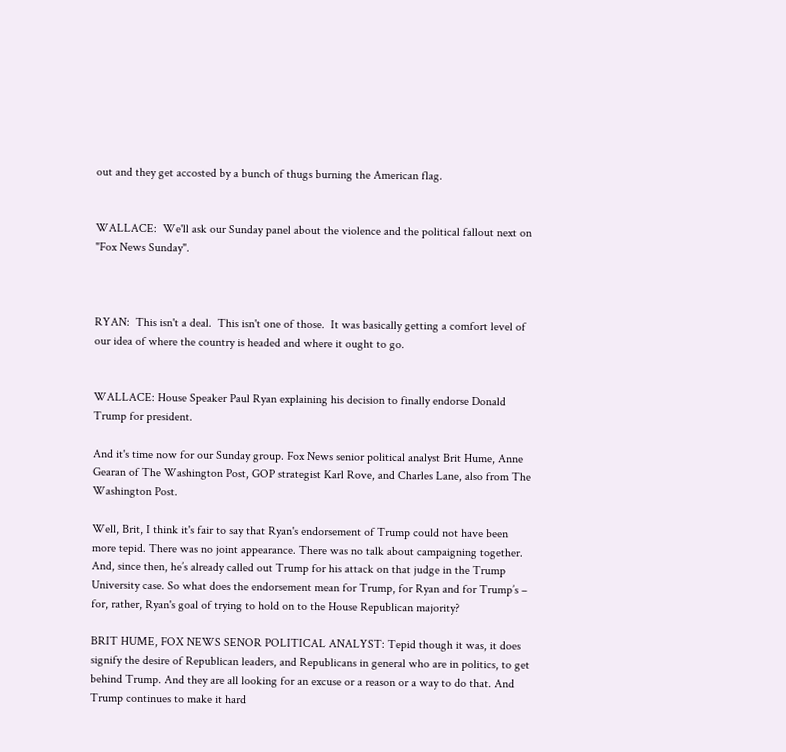out and they get accosted by a bunch of thugs burning the American flag.


WALLACE:  We'll ask our Sunday panel about the violence and the political fallout next on "Fox News Sunday".



RYAN:  This isn't a deal.  This isn't one of those.  It was basically getting a comfort level of our idea of where the country is headed and where it ought to go.


WALLACE: House Speaker Paul Ryan explaining his decision to finally endorse Donald Trump for president.

And it's time now for our Sunday group. Fox News senior political analyst Brit Hume, Anne Gearan of The Washington Post, GOP strategist Karl Rove, and Charles Lane, also from The Washington Post.

Well, Brit, I think it's fair to say that Ryan's endorsement of Trump could not have been more tepid. There was no joint appearance. There was no talk about campaigning together. And, since then, he’s already called out Trump for his attack on that judge in the Trump University case. So what does the endorsement mean for Trump, for Ryan and for Trump’s – for, rather, Ryan's goal of trying to hold on to the House Republican majority?

BRIT HUME, FOX NEWS SENOR POLITICAL ANALYST: Tepid though it was, it does signify the desire of Republican leaders, and Republicans in general who are in politics, to get behind Trump. And they are all looking for an excuse or a reason or a way to do that. And Trump continues to make it hard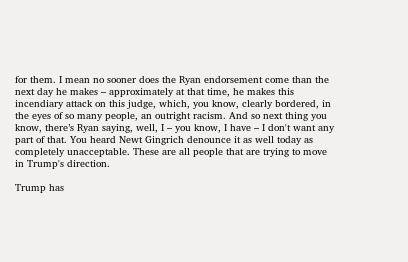for them. I mean no sooner does the Ryan endorsement come than the next day he makes – approximately at that time, he makes this incendiary attack on this judge, which, you know, clearly bordered, in the eyes of so many people, an outright racism. And so next thing you know, there’s Ryan saying, well, I – you know, I have – I don't want any part of that. You heard Newt Gingrich denounce it as well today as completely unacceptable. These are all people that are trying to move in Trump's direction.

Trump has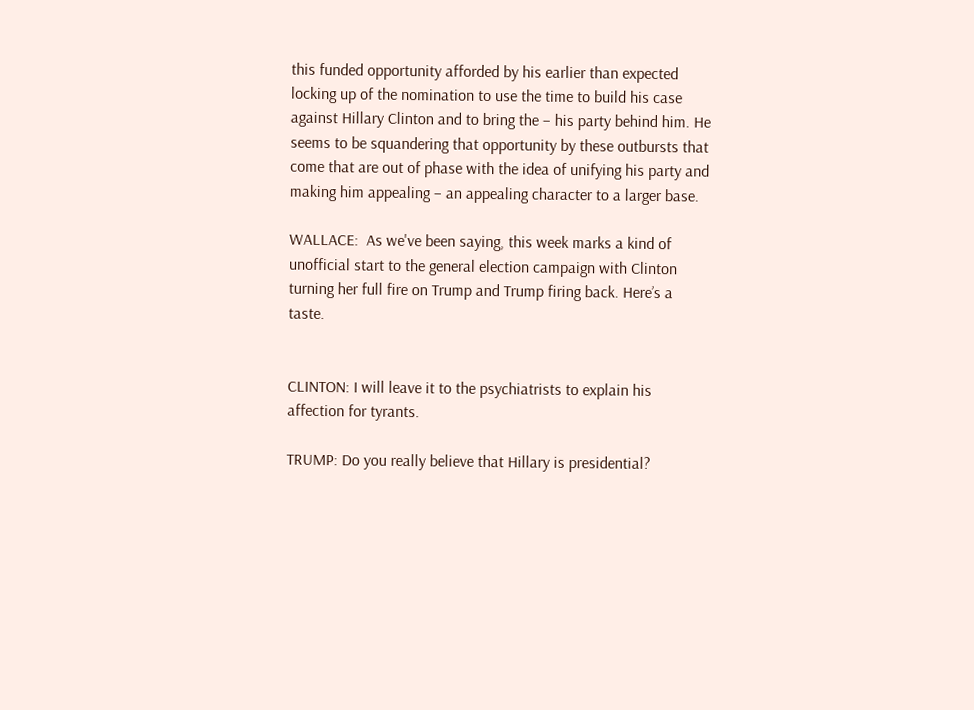this funded opportunity afforded by his earlier than expected locking up of the nomination to use the time to build his case against Hillary Clinton and to bring the – his party behind him. He seems to be squandering that opportunity by these outbursts that come that are out of phase with the idea of unifying his party and making him appealing – an appealing character to a larger base.

WALLACE:  As we've been saying, this week marks a kind of unofficial start to the general election campaign with Clinton turning her full fire on Trump and Trump firing back. Here’s a taste.


CLINTON: I will leave it to the psychiatrists to explain his affection for tyrants.

TRUMP: Do you really believe that Hillary is presidential?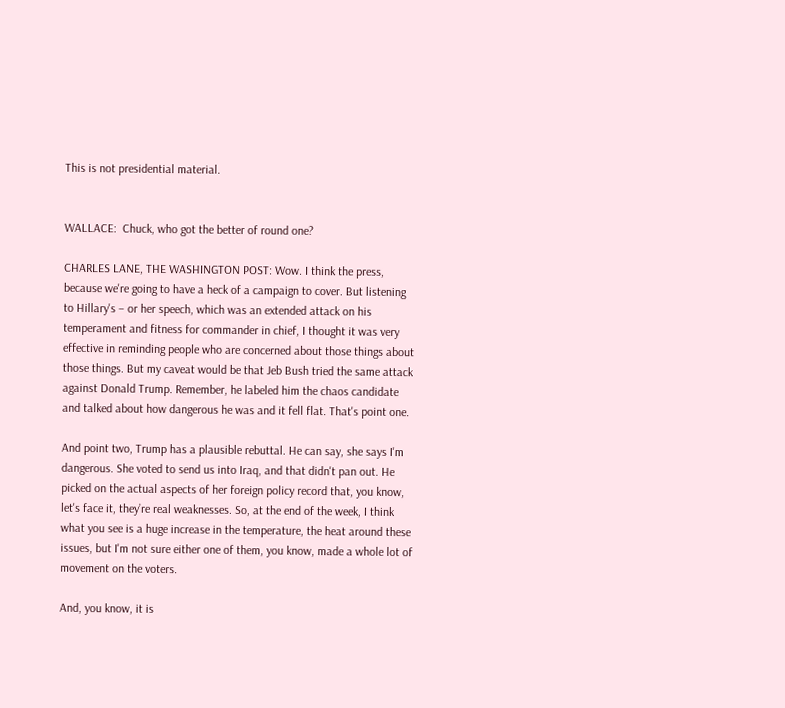This is not presidential material.


WALLACE:  Chuck, who got the better of round one?

CHARLES LANE, THE WASHINGTON POST: Wow. I think the press, because we're going to have a heck of a campaign to cover. But listening to Hillary's – or her speech, which was an extended attack on his temperament and fitness for commander in chief, I thought it was very effective in reminding people who are concerned about those things about those things. But my caveat would be that Jeb Bush tried the same attack against Donald Trump. Remember, he labeled him the chaos candidate and talked about how dangerous he was and it fell flat. That's point one.

And point two, Trump has a plausible rebuttal. He can say, she says I'm dangerous. She voted to send us into Iraq, and that didn't pan out. He picked on the actual aspects of her foreign policy record that, you know, let's face it, they’re real weaknesses. So, at the end of the week, I think what you see is a huge increase in the temperature, the heat around these issues, but I'm not sure either one of them, you know, made a whole lot of movement on the voters.

And, you know, it is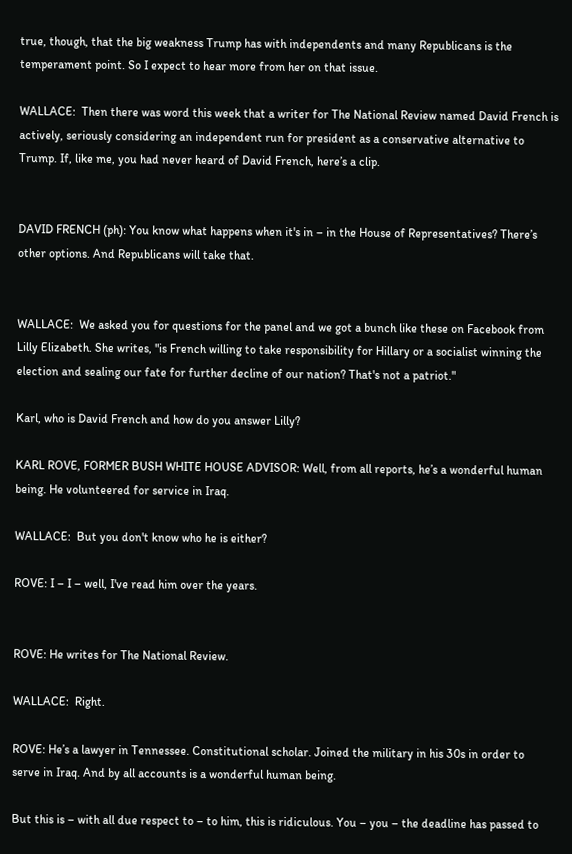true, though, that the big weakness Trump has with independents and many Republicans is the temperament point. So I expect to hear more from her on that issue.

WALLACE:  Then there was word this week that a writer for The National Review named David French is actively, seriously considering an independent run for president as a conservative alternative to Trump. If, like me, you had never heard of David French, here’s a clip.


DAVID FRENCH (ph): You know what happens when it's in – in the House of Representatives? There’s other options. And Republicans will take that.


WALLACE:  We asked you for questions for the panel and we got a bunch like these on Facebook from Lilly Elizabeth. She writes, "is French willing to take responsibility for Hillary or a socialist winning the election and sealing our fate for further decline of our nation? That's not a patriot."

Karl, who is David French and how do you answer Lilly?

KARL ROVE, FORMER BUSH WHITE HOUSE ADVISOR: Well, from all reports, he’s a wonderful human being. He volunteered for service in Iraq.

WALLACE:  But you don't know who he is either?

ROVE: I – I – well, I've read him over the years.


ROVE: He writes for The National Review.

WALLACE:  Right.

ROVE: He’s a lawyer in Tennessee. Constitutional scholar. Joined the military in his 30s in order to serve in Iraq. And by all accounts is a wonderful human being.

But this is – with all due respect to – to him, this is ridiculous. You – you – the deadline has passed to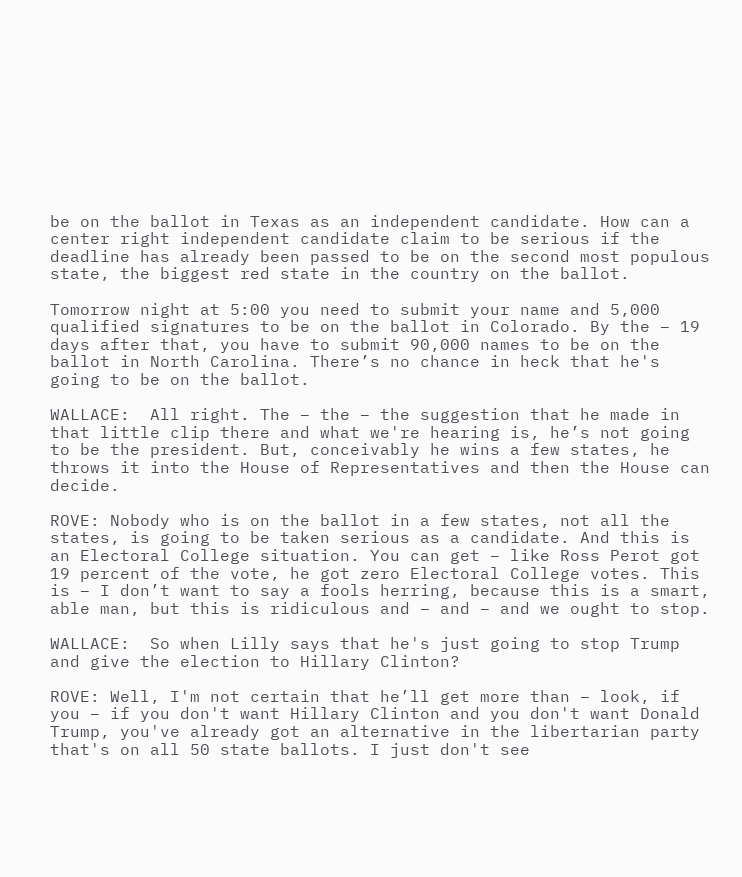be on the ballot in Texas as an independent candidate. How can a center right independent candidate claim to be serious if the deadline has already been passed to be on the second most populous state, the biggest red state in the country on the ballot.

Tomorrow night at 5:00 you need to submit your name and 5,000 qualified signatures to be on the ballot in Colorado. By the – 19 days after that, you have to submit 90,000 names to be on the ballot in North Carolina. There’s no chance in heck that he's going to be on the ballot.

WALLACE:  All right. The – the – the suggestion that he made in that little clip there and what we're hearing is, he’s not going to be the president. But, conceivably he wins a few states, he throws it into the House of Representatives and then the House can decide.

ROVE: Nobody who is on the ballot in a few states, not all the states, is going to be taken serious as a candidate. And this is an Electoral College situation. You can get – like Ross Perot got 19 percent of the vote, he got zero Electoral College votes. This is – I don’t want to say a fools herring, because this is a smart, able man, but this is ridiculous and – and – and we ought to stop.

WALLACE:  So when Lilly says that he's just going to stop Trump and give the election to Hillary Clinton?

ROVE: Well, I'm not certain that he’ll get more than – look, if you – if you don't want Hillary Clinton and you don't want Donald Trump, you've already got an alternative in the libertarian party that's on all 50 state ballots. I just don't see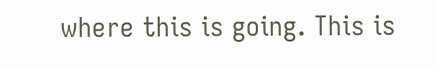where this is going. This is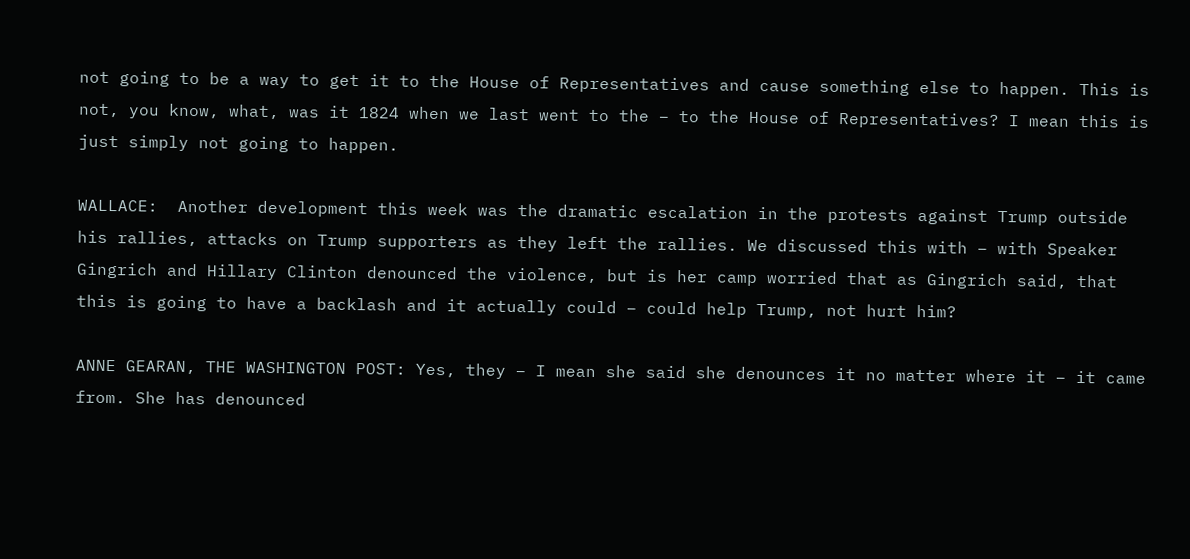not going to be a way to get it to the House of Representatives and cause something else to happen. This is not, you know, what, was it 1824 when we last went to the – to the House of Representatives? I mean this is just simply not going to happen.

WALLACE:  Another development this week was the dramatic escalation in the protests against Trump outside his rallies, attacks on Trump supporters as they left the rallies. We discussed this with – with Speaker Gingrich and Hillary Clinton denounced the violence, but is her camp worried that as Gingrich said, that this is going to have a backlash and it actually could – could help Trump, not hurt him?

ANNE GEARAN, THE WASHINGTON POST: Yes, they – I mean she said she denounces it no matter where it – it came from. She has denounced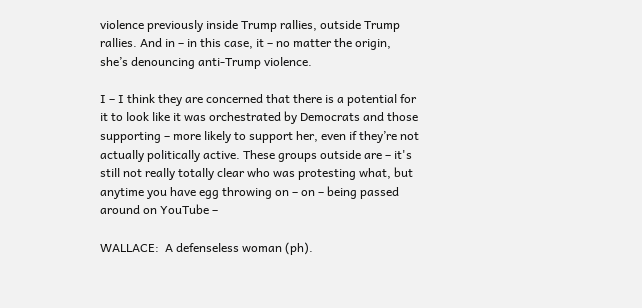violence previously inside Trump rallies, outside Trump rallies. And in – in this case, it – no matter the origin, she’s denouncing anti-Trump violence.

I – I think they are concerned that there is a potential for it to look like it was orchestrated by Democrats and those supporting – more likely to support her, even if they’re not actually politically active. These groups outside are – it's still not really totally clear who was protesting what, but anytime you have egg throwing on – on – being passed around on YouTube –

WALLACE:  A defenseless woman (ph).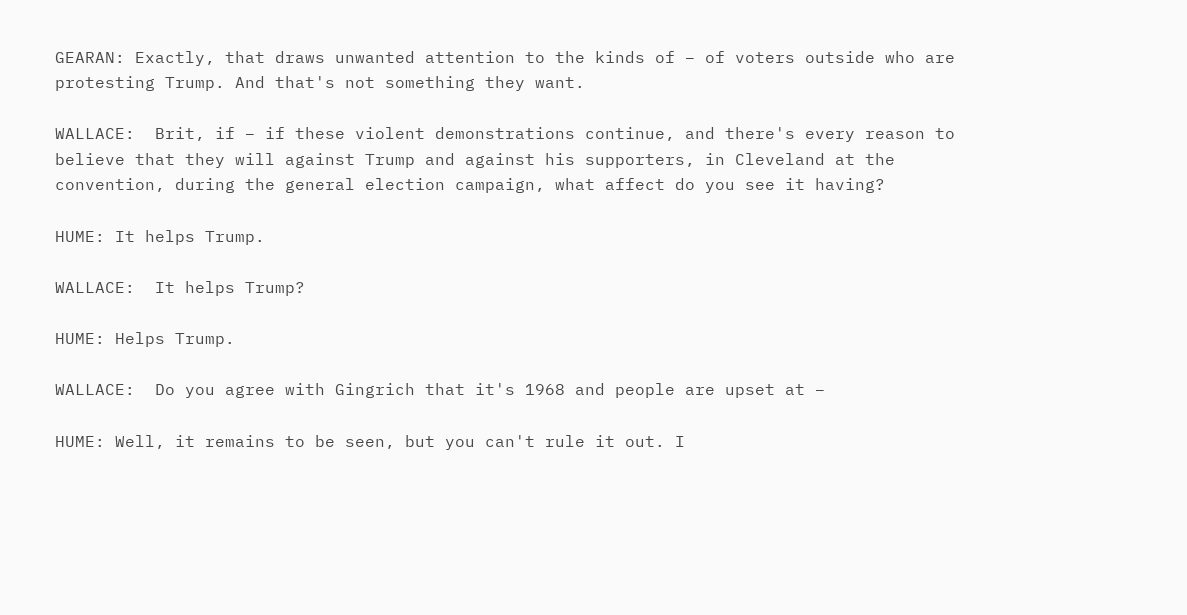GEARAN: Exactly, that draws unwanted attention to the kinds of – of voters outside who are protesting Trump. And that's not something they want.

WALLACE:  Brit, if – if these violent demonstrations continue, and there's every reason to believe that they will against Trump and against his supporters, in Cleveland at the convention, during the general election campaign, what affect do you see it having?

HUME: It helps Trump.

WALLACE:  It helps Trump?

HUME: Helps Trump.

WALLACE:  Do you agree with Gingrich that it's 1968 and people are upset at –

HUME: Well, it remains to be seen, but you can't rule it out. I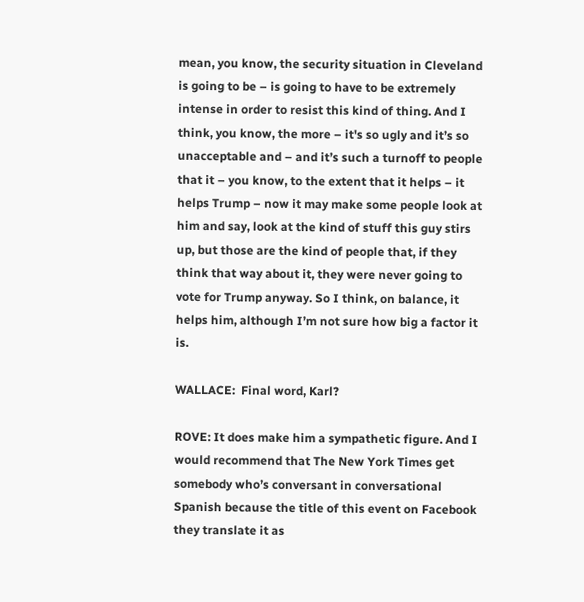mean, you know, the security situation in Cleveland is going to be – is going to have to be extremely intense in order to resist this kind of thing. And I think, you know, the more – it's so ugly and it’s so unacceptable and – and it’s such a turnoff to people that it – you know, to the extent that it helps – it helps Trump – now it may make some people look at him and say, look at the kind of stuff this guy stirs up, but those are the kind of people that, if they think that way about it, they were never going to vote for Trump anyway. So I think, on balance, it helps him, although I’m not sure how big a factor it is.

WALLACE:  Final word, Karl?

ROVE: It does make him a sympathetic figure. And I would recommend that The New York Times get somebody who’s conversant in conversational Spanish because the title of this event on Facebook they translate it as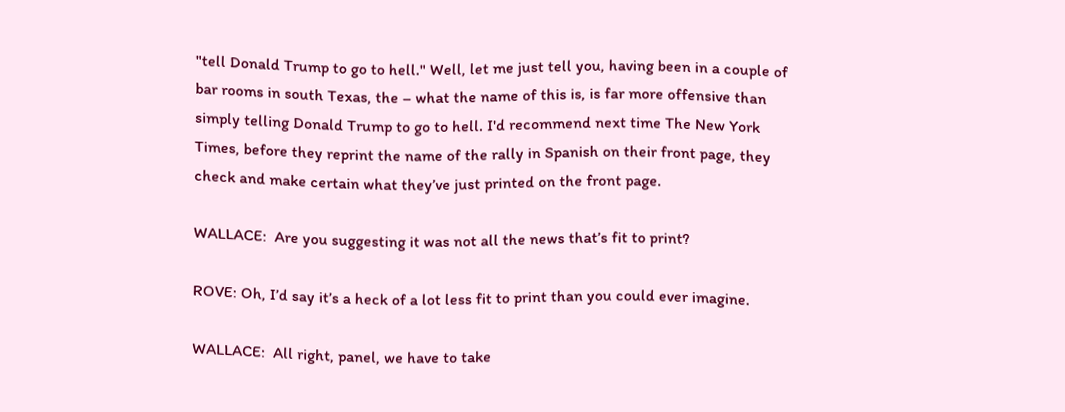"tell Donald Trump to go to hell." Well, let me just tell you, having been in a couple of bar rooms in south Texas, the – what the name of this is, is far more offensive than simply telling Donald Trump to go to hell. I'd recommend next time The New York Times, before they reprint the name of the rally in Spanish on their front page, they check and make certain what they’ve just printed on the front page.

WALLACE:  Are you suggesting it was not all the news that’s fit to print?

ROVE: Oh, I’d say it’s a heck of a lot less fit to print than you could ever imagine.

WALLACE:  All right, panel, we have to take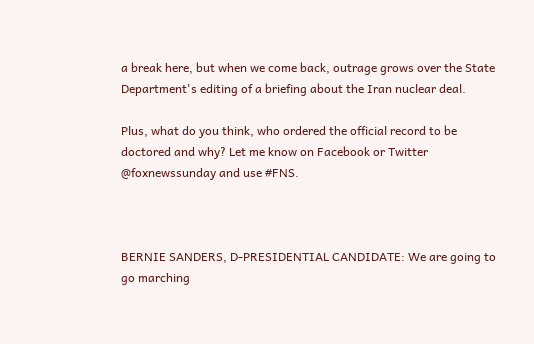a break here, but when we come back, outrage grows over the State Department's editing of a briefing about the Iran nuclear deal.

Plus, what do you think, who ordered the official record to be doctored and why? Let me know on Facebook or Twitter @foxnewssunday and use #FNS.



BERNIE SANDERS, D-PRESIDENTIAL CANDIDATE: We are going to go marching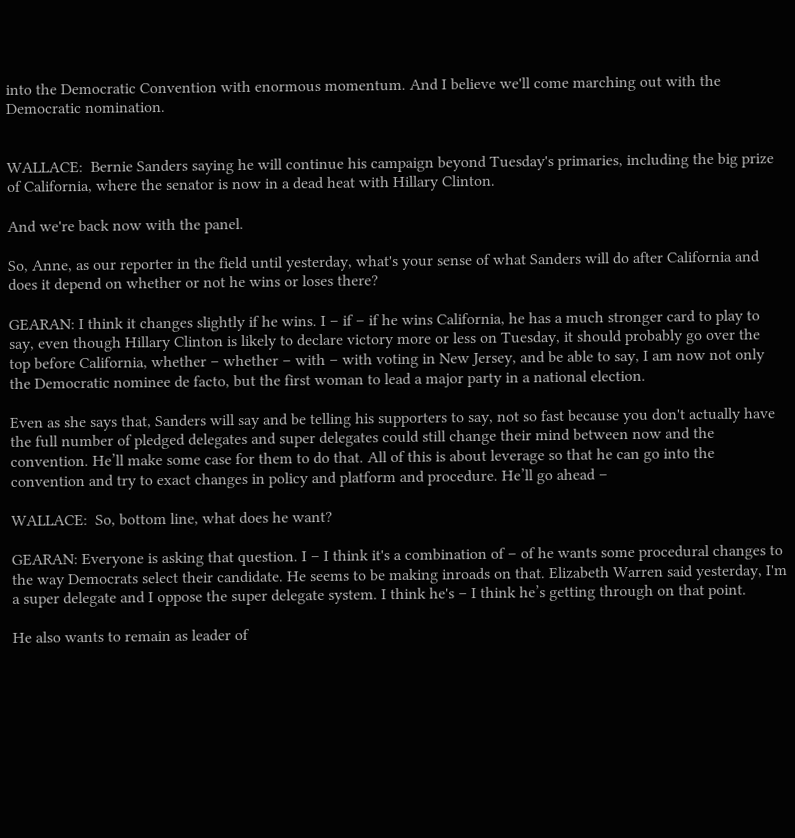into the Democratic Convention with enormous momentum. And I believe we'll come marching out with the Democratic nomination.


WALLACE:  Bernie Sanders saying he will continue his campaign beyond Tuesday's primaries, including the big prize of California, where the senator is now in a dead heat with Hillary Clinton.

And we're back now with the panel.

So, Anne, as our reporter in the field until yesterday, what's your sense of what Sanders will do after California and does it depend on whether or not he wins or loses there?

GEARAN: I think it changes slightly if he wins. I – if – if he wins California, he has a much stronger card to play to say, even though Hillary Clinton is likely to declare victory more or less on Tuesday, it should probably go over the top before California, whether – whether – with – with voting in New Jersey, and be able to say, I am now not only the Democratic nominee de facto, but the first woman to lead a major party in a national election.

Even as she says that, Sanders will say and be telling his supporters to say, not so fast because you don't actually have the full number of pledged delegates and super delegates could still change their mind between now and the convention. He’ll make some case for them to do that. All of this is about leverage so that he can go into the convention and try to exact changes in policy and platform and procedure. He’ll go ahead –

WALLACE:  So, bottom line, what does he want?

GEARAN: Everyone is asking that question. I – I think it's a combination of – of he wants some procedural changes to the way Democrats select their candidate. He seems to be making inroads on that. Elizabeth Warren said yesterday, I'm a super delegate and I oppose the super delegate system. I think he's – I think he’s getting through on that point.

He also wants to remain as leader of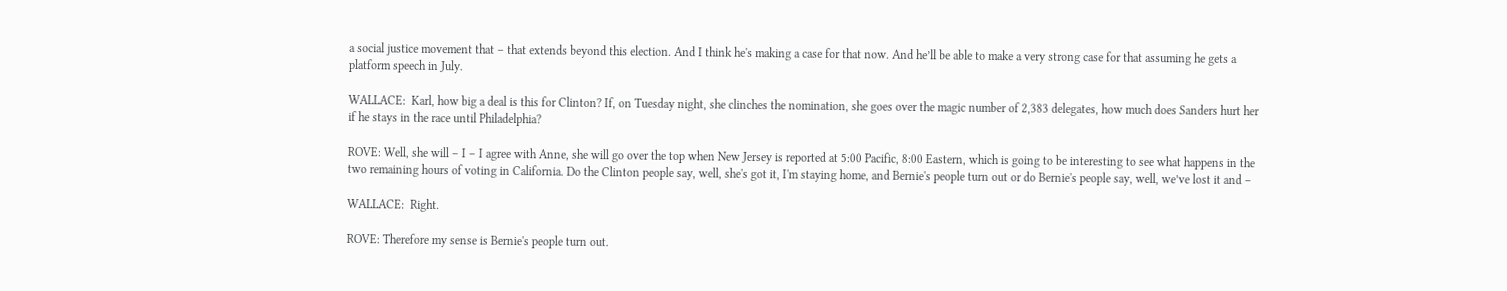a social justice movement that – that extends beyond this election. And I think he's making a case for that now. And he’ll be able to make a very strong case for that assuming he gets a platform speech in July.

WALLACE:  Karl, how big a deal is this for Clinton? If, on Tuesday night, she clinches the nomination, she goes over the magic number of 2,383 delegates, how much does Sanders hurt her if he stays in the race until Philadelphia?

ROVE: Well, she will – I – I agree with Anne, she will go over the top when New Jersey is reported at 5:00 Pacific, 8:00 Eastern, which is going to be interesting to see what happens in the two remaining hours of voting in California. Do the Clinton people say, well, she's got it, I'm staying home, and Bernie's people turn out or do Bernie's people say, well, we’ve lost it and –

WALLACE:  Right.

ROVE: Therefore my sense is Bernie's people turn out.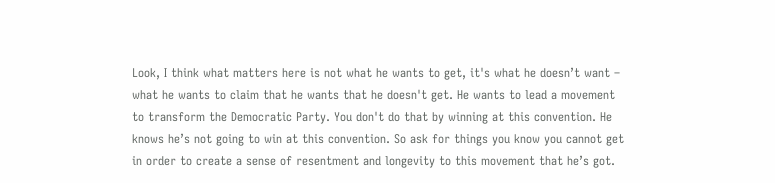Look, I think what matters here is not what he wants to get, it's what he doesn’t want – what he wants to claim that he wants that he doesn't get. He wants to lead a movement to transform the Democratic Party. You don't do that by winning at this convention. He knows he’s not going to win at this convention. So ask for things you know you cannot get in order to create a sense of resentment and longevity to this movement that he’s got.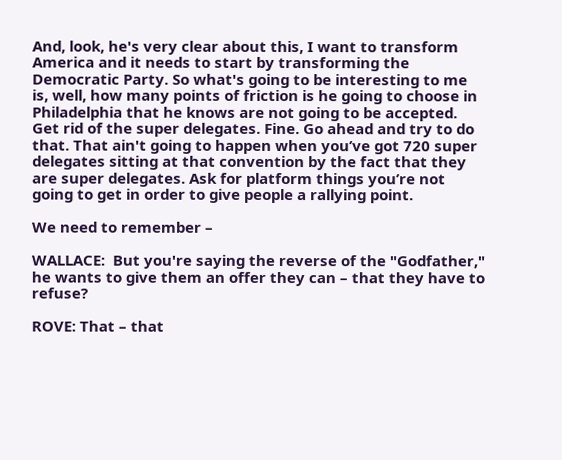And, look, he's very clear about this, I want to transform America and it needs to start by transforming the Democratic Party. So what's going to be interesting to me is, well, how many points of friction is he going to choose in Philadelphia that he knows are not going to be accepted. Get rid of the super delegates. Fine. Go ahead and try to do that. That ain't going to happen when you’ve got 720 super delegates sitting at that convention by the fact that they are super delegates. Ask for platform things you’re not going to get in order to give people a rallying point.

We need to remember –

WALLACE:  But you're saying the reverse of the "Godfather," he wants to give them an offer they can – that they have to refuse?

ROVE: That – that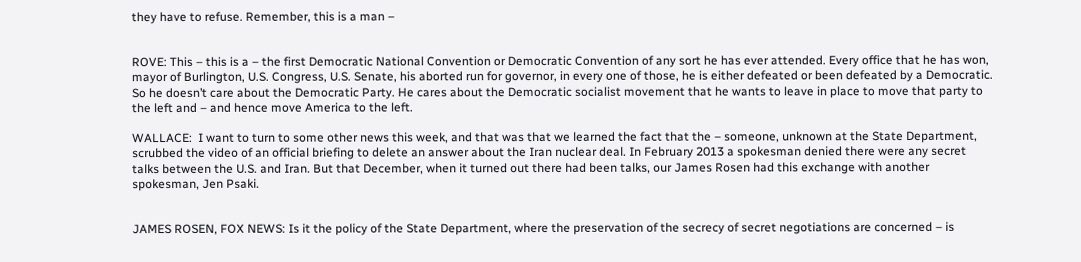they have to refuse. Remember, this is a man –


ROVE: This – this is a – the first Democratic National Convention or Democratic Convention of any sort he has ever attended. Every office that he has won, mayor of Burlington, U.S. Congress, U.S. Senate, his aborted run for governor, in every one of those, he is either defeated or been defeated by a Democratic. So he doesn’t care about the Democratic Party. He cares about the Democratic socialist movement that he wants to leave in place to move that party to the left and – and hence move America to the left.

WALLACE:  I want to turn to some other news this week, and that was that we learned the fact that the – someone, unknown at the State Department, scrubbed the video of an official briefing to delete an answer about the Iran nuclear deal. In February 2013 a spokesman denied there were any secret talks between the U.S. and Iran. But that December, when it turned out there had been talks, our James Rosen had this exchange with another spokesman, Jen Psaki.


JAMES ROSEN, FOX NEWS: Is it the policy of the State Department, where the preservation of the secrecy of secret negotiations are concerned – is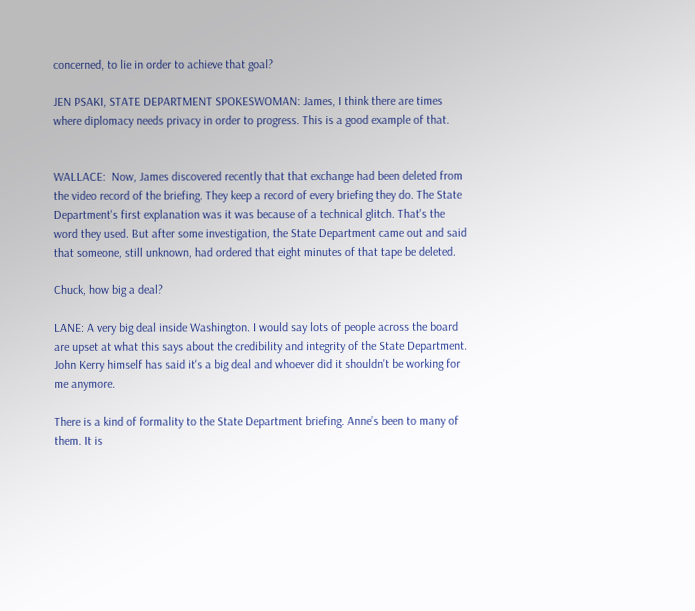concerned, to lie in order to achieve that goal?

JEN PSAKI, STATE DEPARTMENT SPOKESWOMAN: James, I think there are times where diplomacy needs privacy in order to progress. This is a good example of that.


WALLACE:  Now, James discovered recently that that exchange had been deleted from the video record of the briefing. They keep a record of every briefing they do. The State Department's first explanation was it was because of a technical glitch. That's the word they used. But after some investigation, the State Department came out and said that someone, still unknown, had ordered that eight minutes of that tape be deleted.

Chuck, how big a deal?

LANE: A very big deal inside Washington. I would say lots of people across the board are upset at what this says about the credibility and integrity of the State Department. John Kerry himself has said it's a big deal and whoever did it shouldn't be working for me anymore.

There is a kind of formality to the State Department briefing. Anne’s been to many of them. It is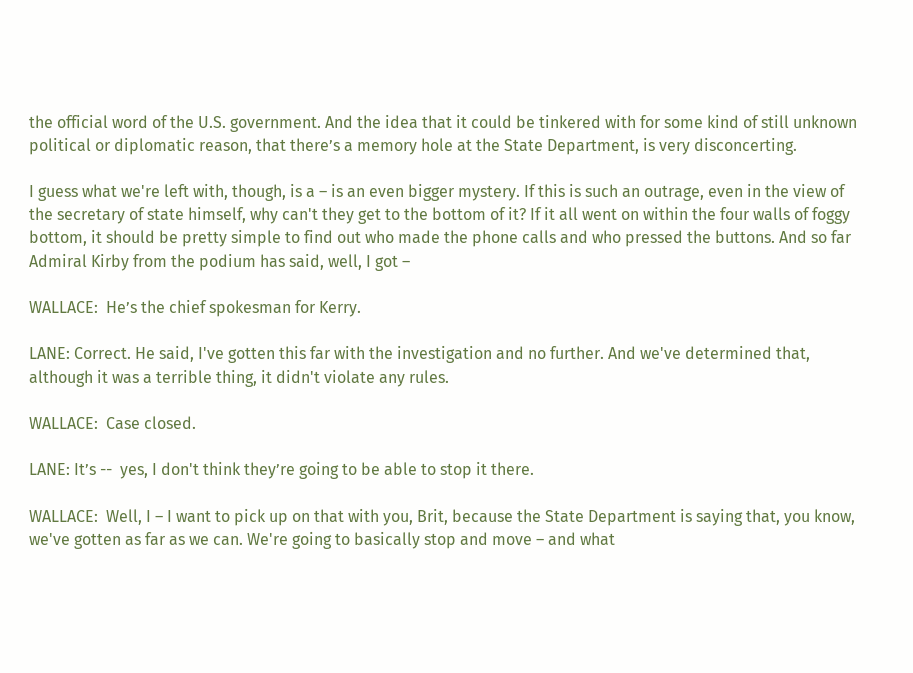the official word of the U.S. government. And the idea that it could be tinkered with for some kind of still unknown political or diplomatic reason, that there’s a memory hole at the State Department, is very disconcerting.

I guess what we're left with, though, is a – is an even bigger mystery. If this is such an outrage, even in the view of the secretary of state himself, why can't they get to the bottom of it? If it all went on within the four walls of foggy bottom, it should be pretty simple to find out who made the phone calls and who pressed the buttons. And so far Admiral Kirby from the podium has said, well, I got –

WALLACE:  He’s the chief spokesman for Kerry.

LANE: Correct. He said, I've gotten this far with the investigation and no further. And we've determined that, although it was a terrible thing, it didn't violate any rules.

WALLACE:  Case closed.

LANE: It’s --  yes, I don't think they’re going to be able to stop it there.

WALLACE:  Well, I – I want to pick up on that with you, Brit, because the State Department is saying that, you know, we've gotten as far as we can. We're going to basically stop and move – and what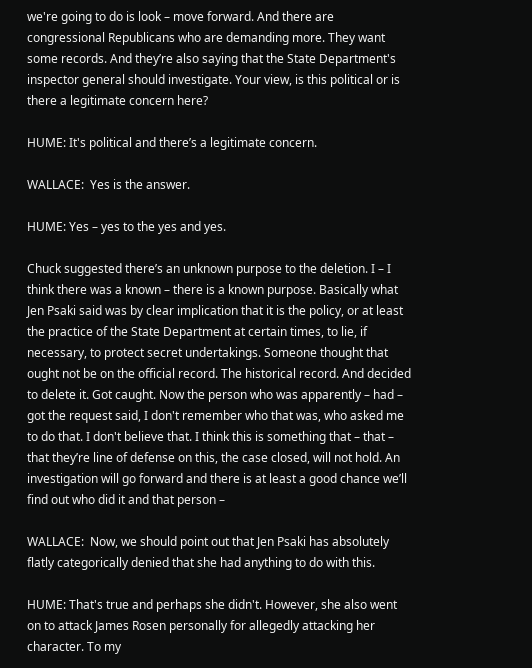we're going to do is look – move forward. And there are congressional Republicans who are demanding more. They want some records. And they’re also saying that the State Department's inspector general should investigate. Your view, is this political or is there a legitimate concern here?

HUME: It's political and there’s a legitimate concern.

WALLACE:  Yes is the answer.

HUME: Yes – yes to the yes and yes.

Chuck suggested there’s an unknown purpose to the deletion. I – I think there was a known – there is a known purpose. Basically what Jen Psaki said was by clear implication that it is the policy, or at least the practice of the State Department at certain times, to lie, if necessary, to protect secret undertakings. Someone thought that ought not be on the official record. The historical record. And decided to delete it. Got caught. Now the person who was apparently – had – got the request said, I don't remember who that was, who asked me to do that. I don't believe that. I think this is something that – that – that they’re line of defense on this, the case closed, will not hold. An investigation will go forward and there is at least a good chance we’ll find out who did it and that person –

WALLACE:  Now, we should point out that Jen Psaki has absolutely flatly categorically denied that she had anything to do with this.

HUME: That's true and perhaps she didn't. However, she also went on to attack James Rosen personally for allegedly attacking her character. To my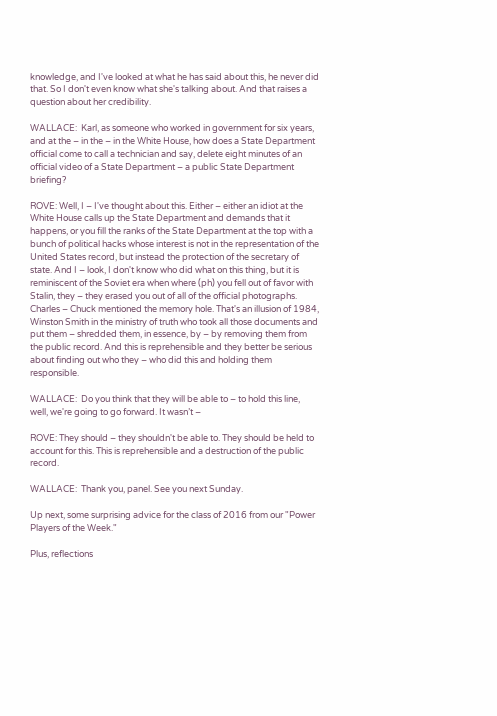knowledge, and I've looked at what he has said about this, he never did that. So I don't even know what she's talking about. And that raises a question about her credibility.

WALLACE:  Karl, as someone who worked in government for six years, and at the – in the – in the White House, how does a State Department official come to call a technician and say, delete eight minutes of an official video of a State Department – a public State Department briefing?

ROVE: Well, I – I've thought about this. Either – either an idiot at the White House calls up the State Department and demands that it happens, or you fill the ranks of the State Department at the top with a bunch of political hacks whose interest is not in the representation of the United States record, but instead the protection of the secretary of state. And I – look, I don't know who did what on this thing, but it is reminiscent of the Soviet era when where (ph) you fell out of favor with Stalin, they – they erased you out of all of the official photographs. Charles – Chuck mentioned the memory hole. That's an illusion of 1984, Winston Smith in the ministry of truth who took all those documents and put them – shredded them, in essence, by – by removing them from the public record. And this is reprehensible and they better be serious about finding out who they – who did this and holding them responsible.

WALLACE:  Do you think that they will be able to – to hold this line, well, we're going to go forward. It wasn’t –

ROVE: They should – they shouldn't be able to. They should be held to account for this. This is reprehensible and a destruction of the public record.

WALLACE:  Thank you, panel. See you next Sunday.

Up next, some surprising advice for the class of 2016 from our "Power Players of the Week."

Plus, reflections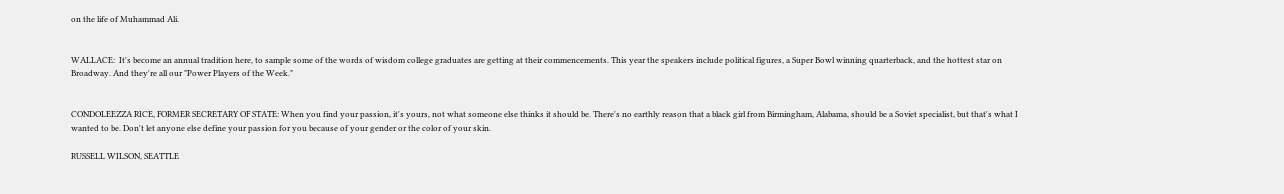on the life of Muhammad Ali.


WALLACE:  It's become an annual tradition here, to sample some of the words of wisdom college graduates are getting at their commencements. This year the speakers include political figures, a Super Bowl winning quarterback, and the hottest star on Broadway. And they're all our "Power Players of the Week."


CONDOLEEZZA RICE, FORMER SECRETARY OF STATE: When you find your passion, it's yours, not what someone else thinks it should be. There's no earthly reason that a black girl from Birmingham, Alabama, should be a Soviet specialist, but that's what I wanted to be. Don't let anyone else define your passion for you because of your gender or the color of your skin.

RUSSELL WILSON, SEATTLE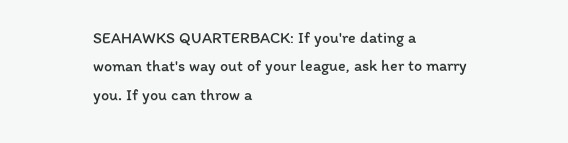SEAHAWKS QUARTERBACK: If you're dating a woman that's way out of your league, ask her to marry you. If you can throw a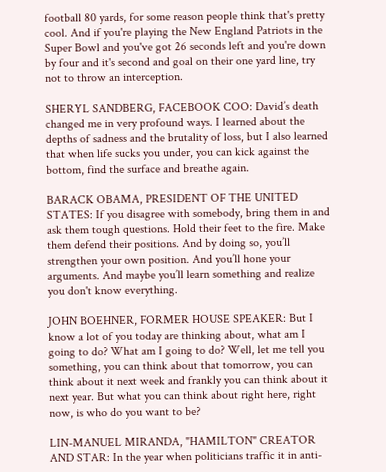football 80 yards, for some reason people think that's pretty cool. And if you're playing the New England Patriots in the Super Bowl and you've got 26 seconds left and you're down by four and it's second and goal on their one yard line, try not to throw an interception.

SHERYL SANDBERG, FACEBOOK COO: David’s death changed me in very profound ways. I learned about the depths of sadness and the brutality of loss, but I also learned that when life sucks you under, you can kick against the bottom, find the surface and breathe again.

BARACK OBAMA, PRESIDENT OF THE UNITED STATES: If you disagree with somebody, bring them in and ask them tough questions. Hold their feet to the fire. Make them defend their positions. And by doing so, you’ll strengthen your own position. And you’ll hone your arguments. And maybe you’ll learn something and realize you don't know everything.

JOHN BOEHNER, FORMER HOUSE SPEAKER: But I know a lot of you today are thinking about, what am I going to do? What am I going to do? Well, let me tell you something, you can think about that tomorrow, you can think about it next week and frankly you can think about it next year. But what you can think about right here, right now, is who do you want to be?

LIN-MANUEL MIRANDA, "HAMILTON" CREATOR AND STAR: In the year when politicians traffic it in anti-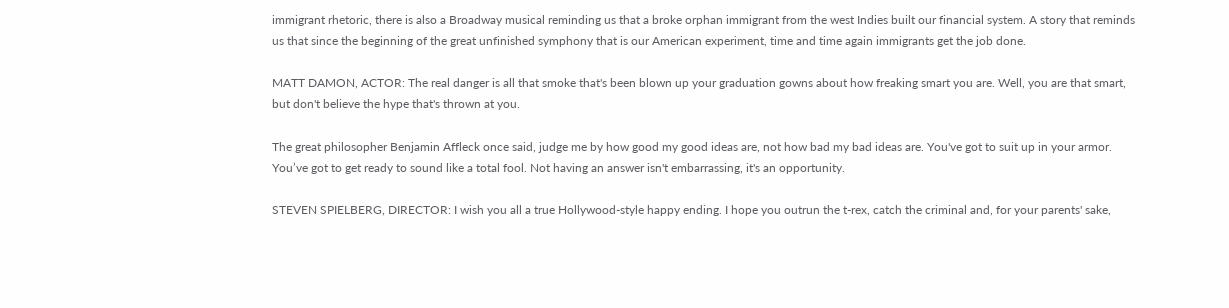immigrant rhetoric, there is also a Broadway musical reminding us that a broke orphan immigrant from the west Indies built our financial system. A story that reminds us that since the beginning of the great unfinished symphony that is our American experiment, time and time again immigrants get the job done.

MATT DAMON, ACTOR: The real danger is all that smoke that's been blown up your graduation gowns about how freaking smart you are. Well, you are that smart, but don't believe the hype that's thrown at you.

The great philosopher Benjamin Affleck once said, judge me by how good my good ideas are, not how bad my bad ideas are. You've got to suit up in your armor. You’ve got to get ready to sound like a total fool. Not having an answer isn't embarrassing, it's an opportunity.

STEVEN SPIELBERG, DIRECTOR: I wish you all a true Hollywood-style happy ending. I hope you outrun the t-rex, catch the criminal and, for your parents' sake,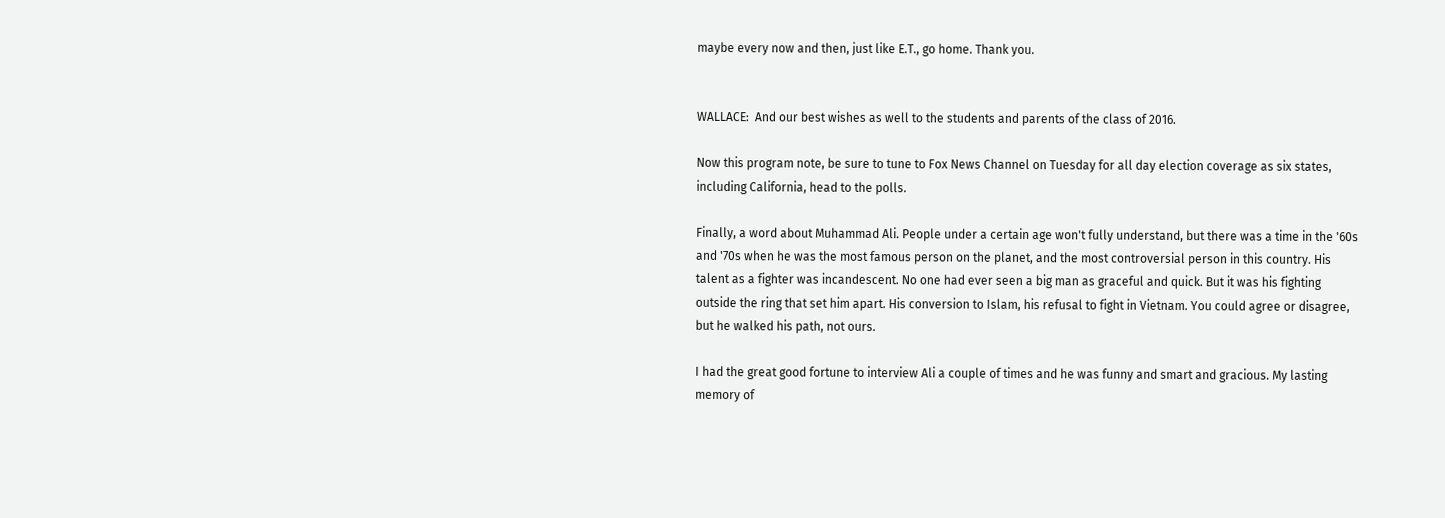maybe every now and then, just like E.T., go home. Thank you.


WALLACE:  And our best wishes as well to the students and parents of the class of 2016.

Now this program note, be sure to tune to Fox News Channel on Tuesday for all day election coverage as six states, including California, head to the polls.

Finally, a word about Muhammad Ali. People under a certain age won't fully understand, but there was a time in the '60s and '70s when he was the most famous person on the planet, and the most controversial person in this country. His talent as a fighter was incandescent. No one had ever seen a big man as graceful and quick. But it was his fighting outside the ring that set him apart. His conversion to Islam, his refusal to fight in Vietnam. You could agree or disagree, but he walked his path, not ours.

I had the great good fortune to interview Ali a couple of times and he was funny and smart and gracious. My lasting memory of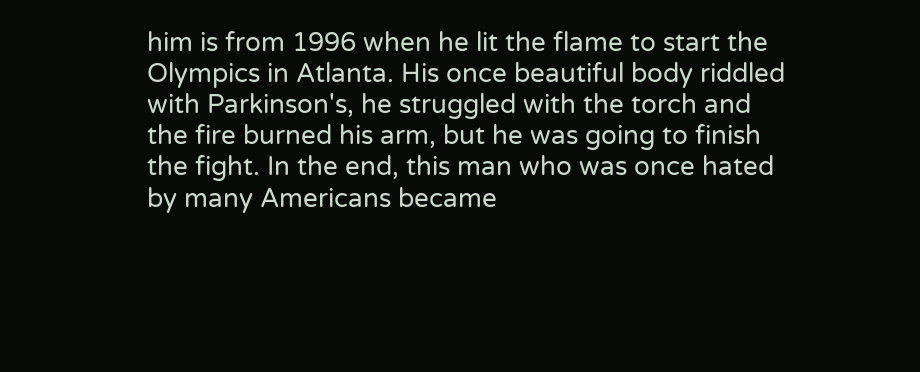him is from 1996 when he lit the flame to start the Olympics in Atlanta. His once beautiful body riddled with Parkinson's, he struggled with the torch and the fire burned his arm, but he was going to finish the fight. In the end, this man who was once hated by many Americans became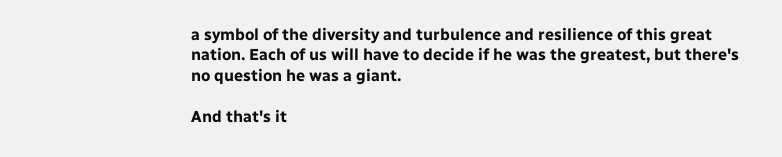a symbol of the diversity and turbulence and resilience of this great nation. Each of us will have to decide if he was the greatest, but there's no question he was a giant.

And that's it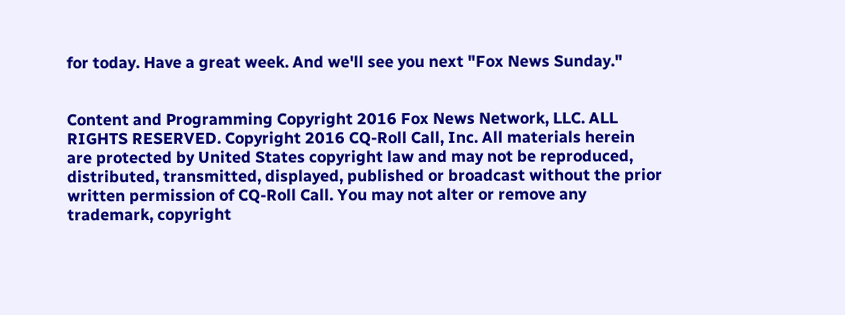for today. Have a great week. And we'll see you next "Fox News Sunday."


Content and Programming Copyright 2016 Fox News Network, LLC. ALL RIGHTS RESERVED. Copyright 2016 CQ-Roll Call, Inc. All materials herein are protected by United States copyright law and may not be reproduced, distributed, transmitted, displayed, published or broadcast without the prior written permission of CQ-Roll Call. You may not alter or remove any trademark, copyright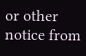or other notice from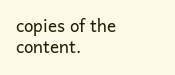copies of the content.